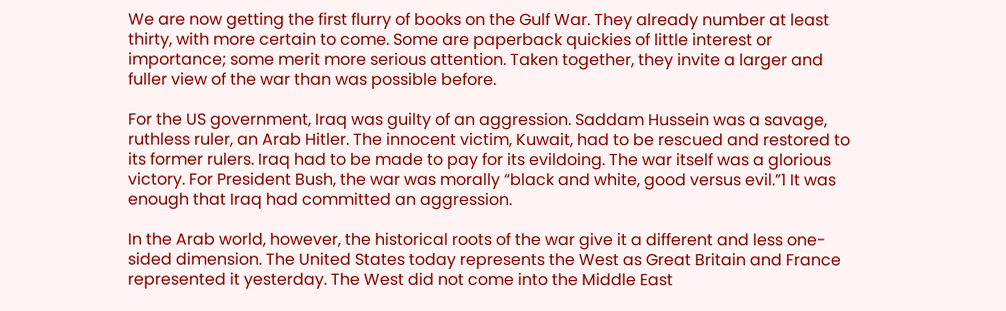We are now getting the first flurry of books on the Gulf War. They already number at least thirty, with more certain to come. Some are paperback quickies of little interest or importance; some merit more serious attention. Taken together, they invite a larger and fuller view of the war than was possible before.

For the US government, Iraq was guilty of an aggression. Saddam Hussein was a savage, ruthless ruler, an Arab Hitler. The innocent victim, Kuwait, had to be rescued and restored to its former rulers. Iraq had to be made to pay for its evildoing. The war itself was a glorious victory. For President Bush, the war was morally “black and white, good versus evil.”1 It was enough that Iraq had committed an aggression.

In the Arab world, however, the historical roots of the war give it a different and less one-sided dimension. The United States today represents the West as Great Britain and France represented it yesterday. The West did not come into the Middle East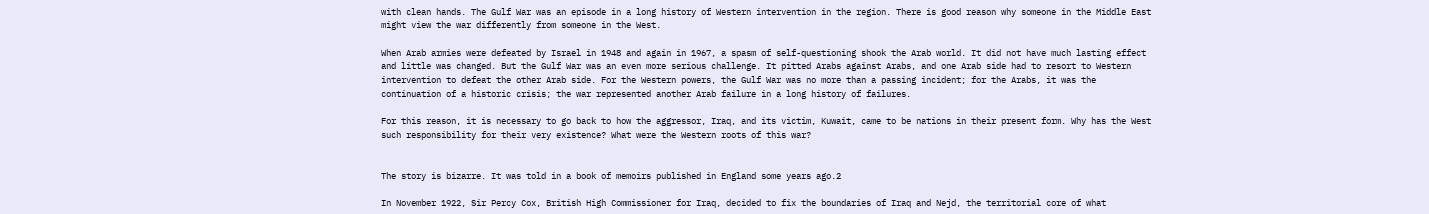with clean hands. The Gulf War was an episode in a long history of Western intervention in the region. There is good reason why someone in the Middle East might view the war differently from someone in the West.

When Arab armies were defeated by Israel in 1948 and again in 1967, a spasm of self-questioning shook the Arab world. It did not have much lasting effect and little was changed. But the Gulf War was an even more serious challenge. It pitted Arabs against Arabs, and one Arab side had to resort to Western intervention to defeat the other Arab side. For the Western powers, the Gulf War was no more than a passing incident; for the Arabs, it was the continuation of a historic crisis; the war represented another Arab failure in a long history of failures.

For this reason, it is necessary to go back to how the aggressor, Iraq, and its victim, Kuwait, came to be nations in their present form. Why has the West such responsibility for their very existence? What were the Western roots of this war?


The story is bizarre. It was told in a book of memoirs published in England some years ago.2

In November 1922, Sir Percy Cox, British High Commissioner for Iraq, decided to fix the boundaries of Iraq and Nejd, the territorial core of what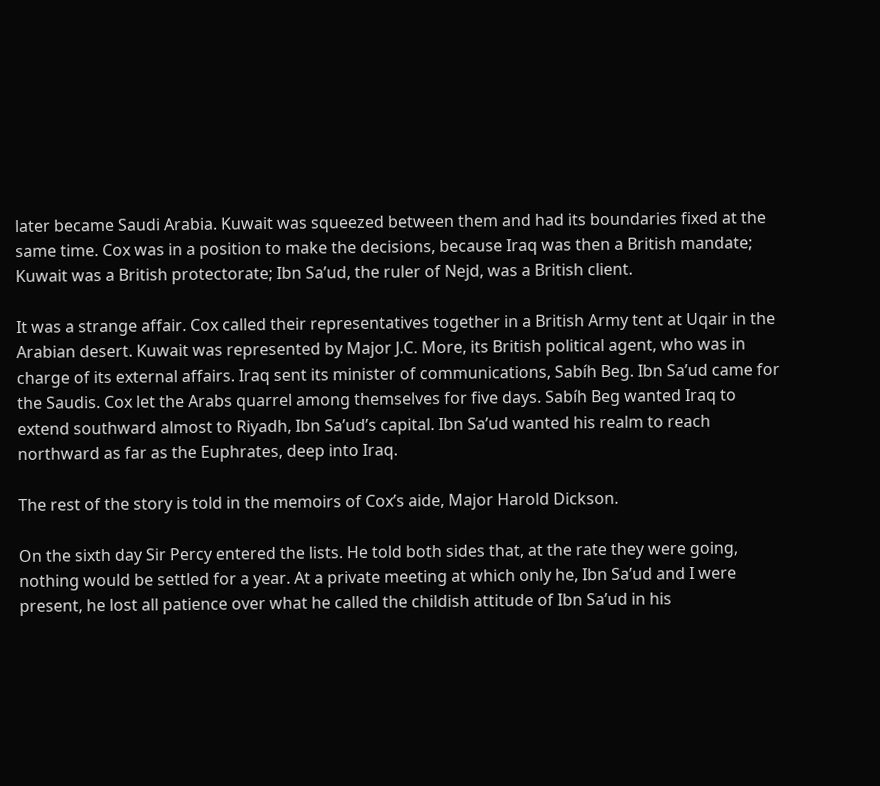later became Saudi Arabia. Kuwait was squeezed between them and had its boundaries fixed at the same time. Cox was in a position to make the decisions, because Iraq was then a British mandate; Kuwait was a British protectorate; Ibn Sa’ud, the ruler of Nejd, was a British client.

It was a strange affair. Cox called their representatives together in a British Army tent at Uqair in the Arabian desert. Kuwait was represented by Major J.C. More, its British political agent, who was in charge of its external affairs. Iraq sent its minister of communications, Sabíh Beg. Ibn Sa’ud came for the Saudis. Cox let the Arabs quarrel among themselves for five days. Sabíh Beg wanted Iraq to extend southward almost to Riyadh, Ibn Sa’ud’s capital. Ibn Sa’ud wanted his realm to reach northward as far as the Euphrates, deep into Iraq.

The rest of the story is told in the memoirs of Cox’s aide, Major Harold Dickson.

On the sixth day Sir Percy entered the lists. He told both sides that, at the rate they were going, nothing would be settled for a year. At a private meeting at which only he, Ibn Sa’ud and I were present, he lost all patience over what he called the childish attitude of Ibn Sa’ud in his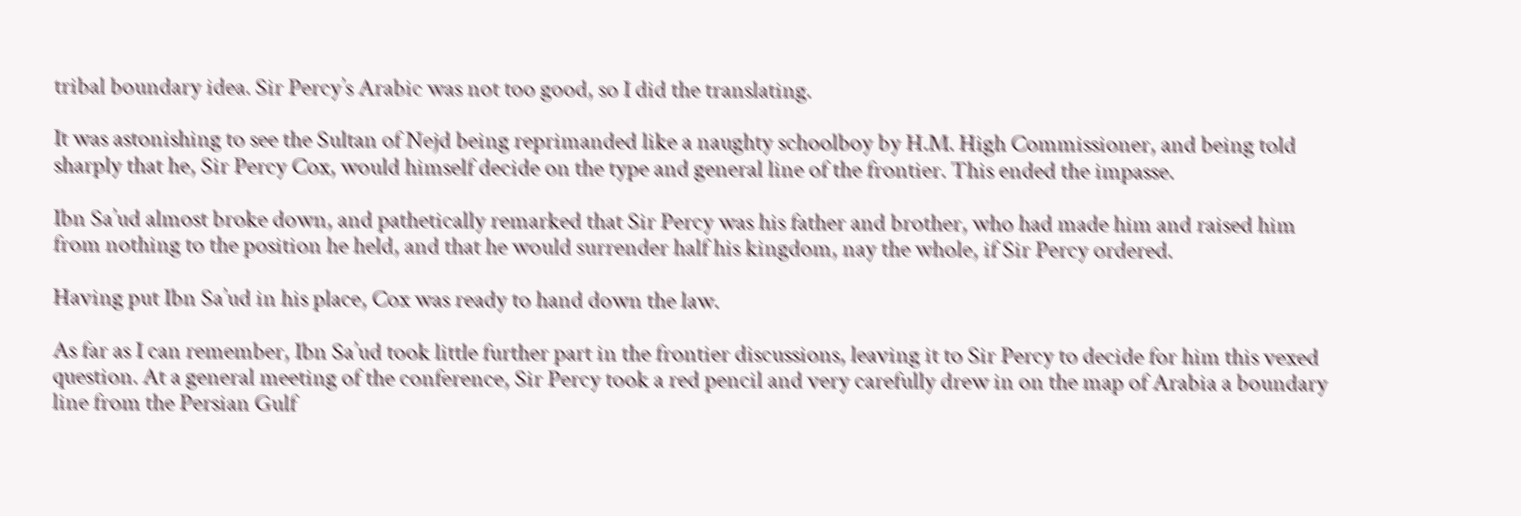tribal boundary idea. Sir Percy’s Arabic was not too good, so I did the translating.

It was astonishing to see the Sultan of Nejd being reprimanded like a naughty schoolboy by H.M. High Commissioner, and being told sharply that he, Sir Percy Cox, would himself decide on the type and general line of the frontier. This ended the impasse.

Ibn Sa’ud almost broke down, and pathetically remarked that Sir Percy was his father and brother, who had made him and raised him from nothing to the position he held, and that he would surrender half his kingdom, nay the whole, if Sir Percy ordered.

Having put Ibn Sa’ud in his place, Cox was ready to hand down the law.

As far as I can remember, Ibn Sa’ud took little further part in the frontier discussions, leaving it to Sir Percy to decide for him this vexed question. At a general meeting of the conference, Sir Percy took a red pencil and very carefully drew in on the map of Arabia a boundary line from the Persian Gulf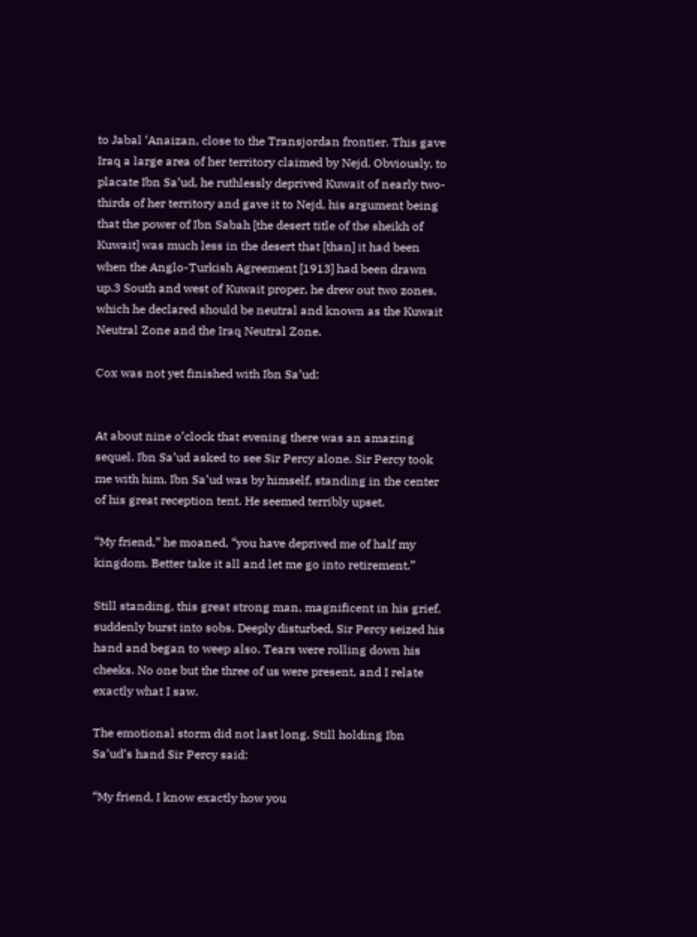to Jabal ‘Anaizan, close to the Transjordan frontier. This gave Iraq a large area of her territory claimed by Nejd. Obviously, to placate Ibn Sa’ud, he ruthlessly deprived Kuwait of nearly two-thirds of her territory and gave it to Nejd, his argument being that the power of Ibn Sabah [the desert title of the sheikh of Kuwait] was much less in the desert that [than] it had been when the Anglo-Turkish Agreement [1913] had been drawn up.3 South and west of Kuwait proper, he drew out two zones, which he declared should be neutral and known as the Kuwait Neutral Zone and the Iraq Neutral Zone.

Cox was not yet finished with Ibn Sa’ud:


At about nine o’clock that evening there was an amazing sequel. Ibn Sa’ud asked to see Sir Percy alone. Sir Percy took me with him. Ibn Sa’ud was by himself, standing in the center of his great reception tent. He seemed terribly upset.

“My friend,” he moaned, “you have deprived me of half my kingdom. Better take it all and let me go into retirement.”

Still standing, this great strong man, magnificent in his grief, suddenly burst into sobs. Deeply disturbed, Sir Percy seized his hand and began to weep also. Tears were rolling down his cheeks. No one but the three of us were present, and I relate exactly what I saw.

The emotional storm did not last long. Still holding Ibn Sa’ud’s hand Sir Percy said:

“My friend, I know exactly how you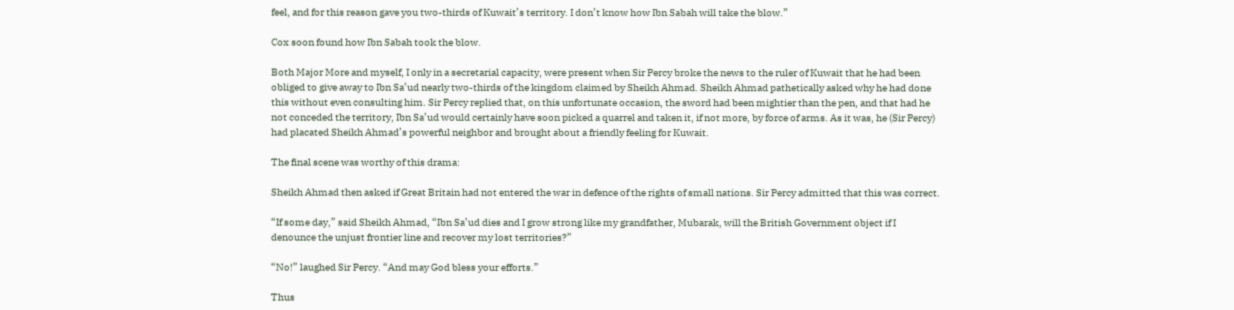feel, and for this reason gave you two-thirds of Kuwait’s territory. I don’t know how Ibn Sabah will take the blow.”

Cox soon found how Ibn Sabah took the blow.

Both Major More and myself, I only in a secretarial capacity, were present when Sir Percy broke the news to the ruler of Kuwait that he had been obliged to give away to Ibn Sa’ud nearly two-thirds of the kingdom claimed by Sheikh Ahmad. Sheikh Ahmad pathetically asked why he had done this without even consulting him. Sir Percy replied that, on this unfortunate occasion, the sword had been mightier than the pen, and that had he not conceded the territory, Ibn Sa’ud would certainly have soon picked a quarrel and taken it, if not more, by force of arms. As it was, he (Sir Percy) had placated Sheikh Ahmad’s powerful neighbor and brought about a friendly feeling for Kuwait.

The final scene was worthy of this drama:

Sheikh Ahmad then asked if Great Britain had not entered the war in defence of the rights of small nations. Sir Percy admitted that this was correct.

“If some day,” said Sheikh Ahmad, “Ibn Sa’ud dies and I grow strong like my grandfather, Mubarak, will the British Government object if I denounce the unjust frontier line and recover my lost territories?”

“No!” laughed Sir Percy. “And may God bless your efforts.”

Thus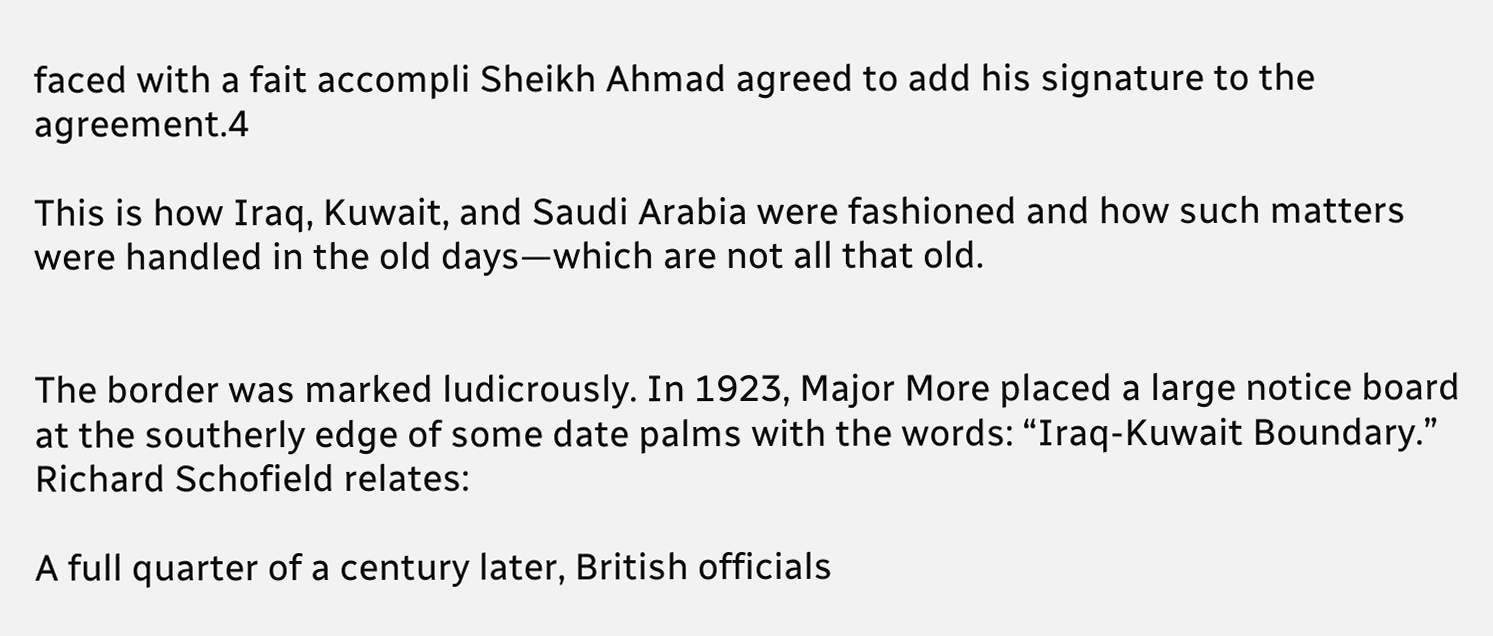faced with a fait accompli Sheikh Ahmad agreed to add his signature to the agreement.4

This is how Iraq, Kuwait, and Saudi Arabia were fashioned and how such matters were handled in the old days—which are not all that old.


The border was marked ludicrously. In 1923, Major More placed a large notice board at the southerly edge of some date palms with the words: “Iraq-Kuwait Boundary.” Richard Schofield relates:

A full quarter of a century later, British officials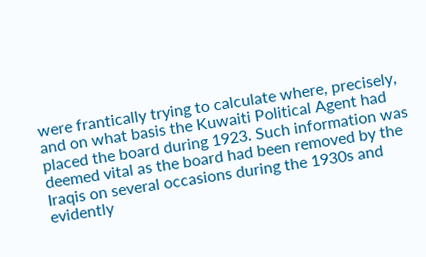were frantically trying to calculate where, precisely, and on what basis the Kuwaiti Political Agent had placed the board during 1923. Such information was deemed vital as the board had been removed by the Iraqis on several occasions during the 1930s and evidently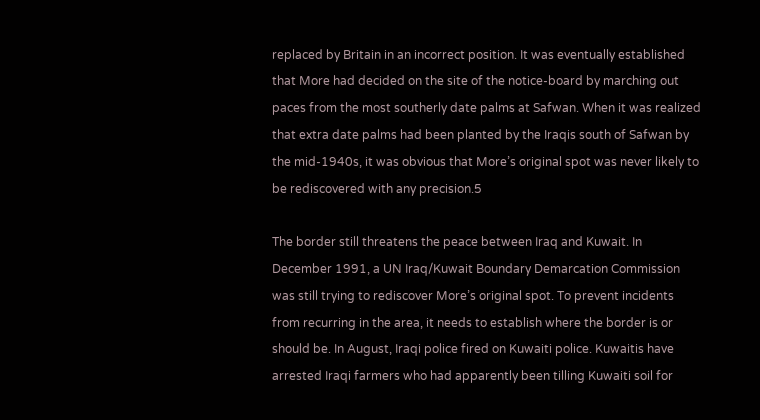replaced by Britain in an incorrect position. It was eventually established that More had decided on the site of the notice-board by marching out paces from the most southerly date palms at Safwan. When it was realized that extra date palms had been planted by the Iraqis south of Safwan by the mid-1940s, it was obvious that More’s original spot was never likely to be rediscovered with any precision.5

The border still threatens the peace between Iraq and Kuwait. In December 1991, a UN Iraq/Kuwait Boundary Demarcation Commission was still trying to rediscover More’s original spot. To prevent incidents from recurring in the area, it needs to establish where the border is or should be. In August, Iraqi police fired on Kuwaiti police. Kuwaitis have arrested Iraqi farmers who had apparently been tilling Kuwaiti soil for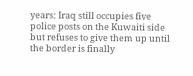years: Iraq still occupies five police posts on the Kuwaiti side but refuses to give them up until the border is finally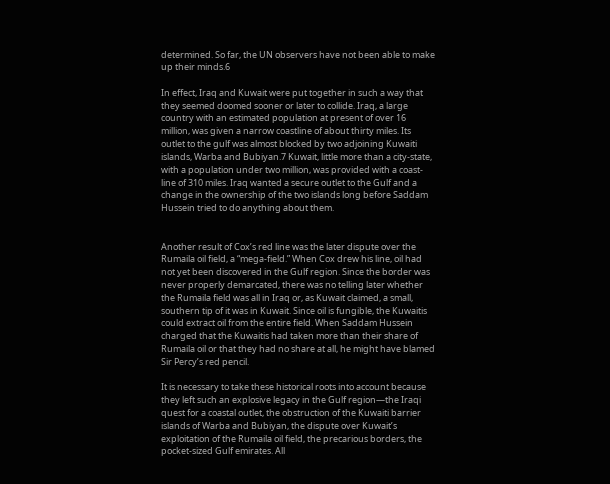determined. So far, the UN observers have not been able to make up their minds.6

In effect, Iraq and Kuwait were put together in such a way that they seemed doomed sooner or later to collide. Iraq, a large country with an estimated population at present of over 16 million, was given a narrow coastline of about thirty miles. Its outlet to the gulf was almost blocked by two adjoining Kuwaiti islands, Warba and Bubiyan.7 Kuwait, little more than a city-state, with a population under two million, was provided with a coast-line of 310 miles. Iraq wanted a secure outlet to the Gulf and a change in the ownership of the two islands long before Saddam Hussein tried to do anything about them.


Another result of Cox’s red line was the later dispute over the Rumaila oil field, a “mega-field.” When Cox drew his line, oil had not yet been discovered in the Gulf region. Since the border was never properly demarcated, there was no telling later whether the Rumaila field was all in Iraq or, as Kuwait claimed, a small, southern tip of it was in Kuwait. Since oil is fungible, the Kuwaitis could extract oil from the entire field. When Saddam Hussein charged that the Kuwaitis had taken more than their share of Rumaila oil or that they had no share at all, he might have blamed Sir Percy’s red pencil.

It is necessary to take these historical roots into account because they left such an explosive legacy in the Gulf region—the Iraqi quest for a coastal outlet, the obstruction of the Kuwaiti barrier islands of Warba and Bubiyan, the dispute over Kuwait’s exploitation of the Rumaila oil field, the precarious borders, the pocket-sized Gulf emirates. All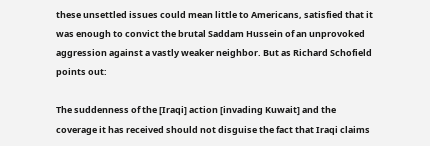these unsettled issues could mean little to Americans, satisfied that it was enough to convict the brutal Saddam Hussein of an unprovoked aggression against a vastly weaker neighbor. But as Richard Schofield points out:

The suddenness of the [Iraqi] action [invading Kuwait] and the coverage it has received should not disguise the fact that Iraqi claims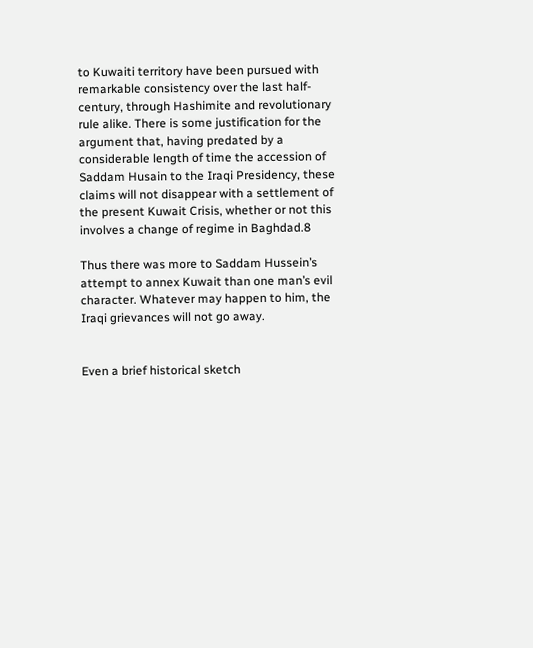to Kuwaiti territory have been pursued with remarkable consistency over the last half-century, through Hashimite and revolutionary rule alike. There is some justification for the argument that, having predated by a considerable length of time the accession of Saddam Husain to the Iraqi Presidency, these claims will not disappear with a settlement of the present Kuwait Crisis, whether or not this involves a change of regime in Baghdad.8

Thus there was more to Saddam Hussein’s attempt to annex Kuwait than one man’s evil character. Whatever may happen to him, the Iraqi grievances will not go away.


Even a brief historical sketch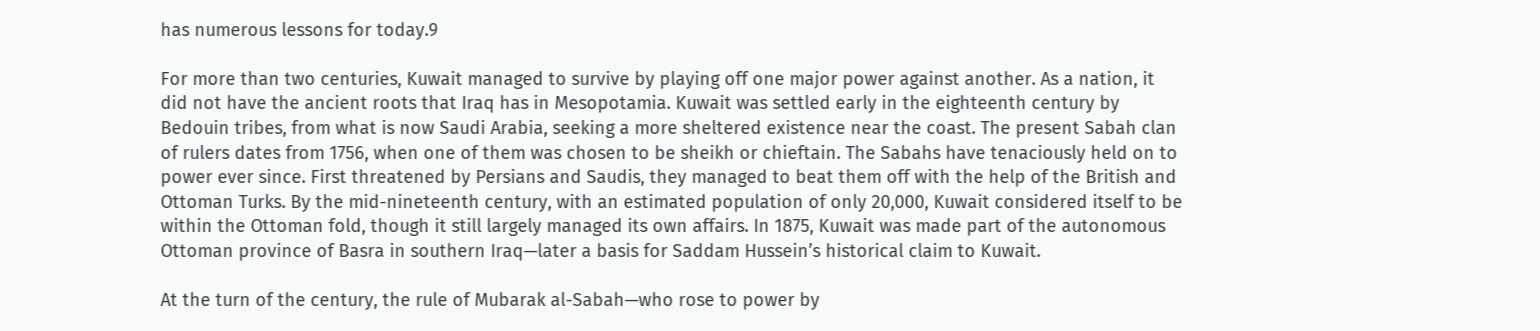has numerous lessons for today.9

For more than two centuries, Kuwait managed to survive by playing off one major power against another. As a nation, it did not have the ancient roots that Iraq has in Mesopotamia. Kuwait was settled early in the eighteenth century by Bedouin tribes, from what is now Saudi Arabia, seeking a more sheltered existence near the coast. The present Sabah clan of rulers dates from 1756, when one of them was chosen to be sheikh or chieftain. The Sabahs have tenaciously held on to power ever since. First threatened by Persians and Saudis, they managed to beat them off with the help of the British and Ottoman Turks. By the mid-nineteenth century, with an estimated population of only 20,000, Kuwait considered itself to be within the Ottoman fold, though it still largely managed its own affairs. In 1875, Kuwait was made part of the autonomous Ottoman province of Basra in southern Iraq—later a basis for Saddam Hussein’s historical claim to Kuwait.

At the turn of the century, the rule of Mubarak al-Sabah—who rose to power by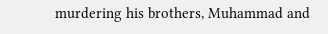murdering his brothers, Muhammad and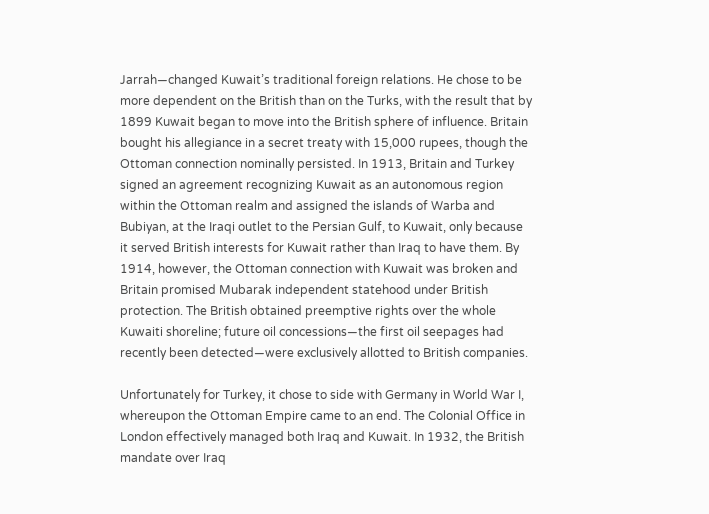Jarrah—changed Kuwait’s traditional foreign relations. He chose to be more dependent on the British than on the Turks, with the result that by 1899 Kuwait began to move into the British sphere of influence. Britain bought his allegiance in a secret treaty with 15,000 rupees, though the Ottoman connection nominally persisted. In 1913, Britain and Turkey signed an agreement recognizing Kuwait as an autonomous region within the Ottoman realm and assigned the islands of Warba and Bubiyan, at the Iraqi outlet to the Persian Gulf, to Kuwait, only because it served British interests for Kuwait rather than Iraq to have them. By 1914, however, the Ottoman connection with Kuwait was broken and Britain promised Mubarak independent statehood under British protection. The British obtained preemptive rights over the whole Kuwaiti shoreline; future oil concessions—the first oil seepages had recently been detected—were exclusively allotted to British companies.

Unfortunately for Turkey, it chose to side with Germany in World War I, whereupon the Ottoman Empire came to an end. The Colonial Office in London effectively managed both Iraq and Kuwait. In 1932, the British mandate over Iraq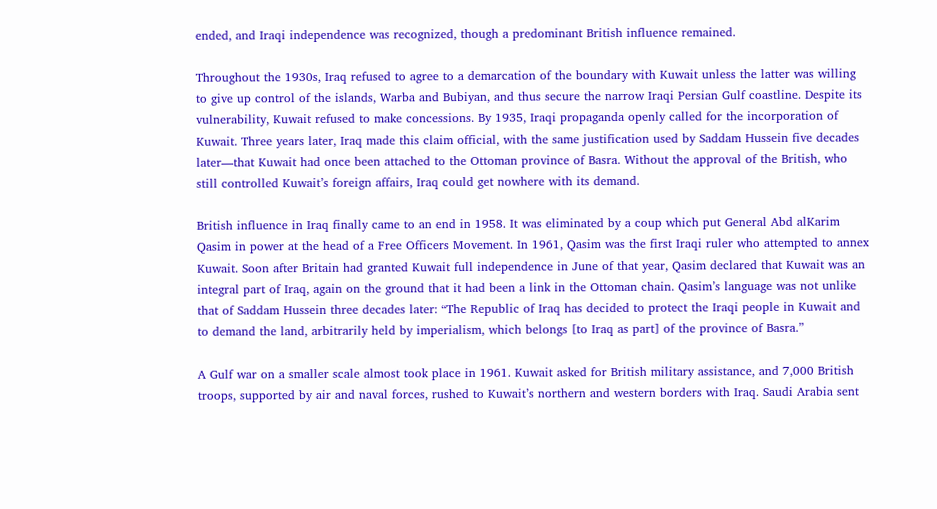ended, and Iraqi independence was recognized, though a predominant British influence remained.

Throughout the 1930s, Iraq refused to agree to a demarcation of the boundary with Kuwait unless the latter was willing to give up control of the islands, Warba and Bubiyan, and thus secure the narrow Iraqi Persian Gulf coastline. Despite its vulnerability, Kuwait refused to make concessions. By 1935, Iraqi propaganda openly called for the incorporation of Kuwait. Three years later, Iraq made this claim official, with the same justification used by Saddam Hussein five decades later—that Kuwait had once been attached to the Ottoman province of Basra. Without the approval of the British, who still controlled Kuwait’s foreign affairs, Iraq could get nowhere with its demand.

British influence in Iraq finally came to an end in 1958. It was eliminated by a coup which put General Abd alKarim Qasim in power at the head of a Free Officers Movement. In 1961, Qasim was the first Iraqi ruler who attempted to annex Kuwait. Soon after Britain had granted Kuwait full independence in June of that year, Qasim declared that Kuwait was an integral part of Iraq, again on the ground that it had been a link in the Ottoman chain. Qasim’s language was not unlike that of Saddam Hussein three decades later: “The Republic of Iraq has decided to protect the Iraqi people in Kuwait and to demand the land, arbitrarily held by imperialism, which belongs [to Iraq as part] of the province of Basra.”

A Gulf war on a smaller scale almost took place in 1961. Kuwait asked for British military assistance, and 7,000 British troops, supported by air and naval forces, rushed to Kuwait’s northern and western borders with Iraq. Saudi Arabia sent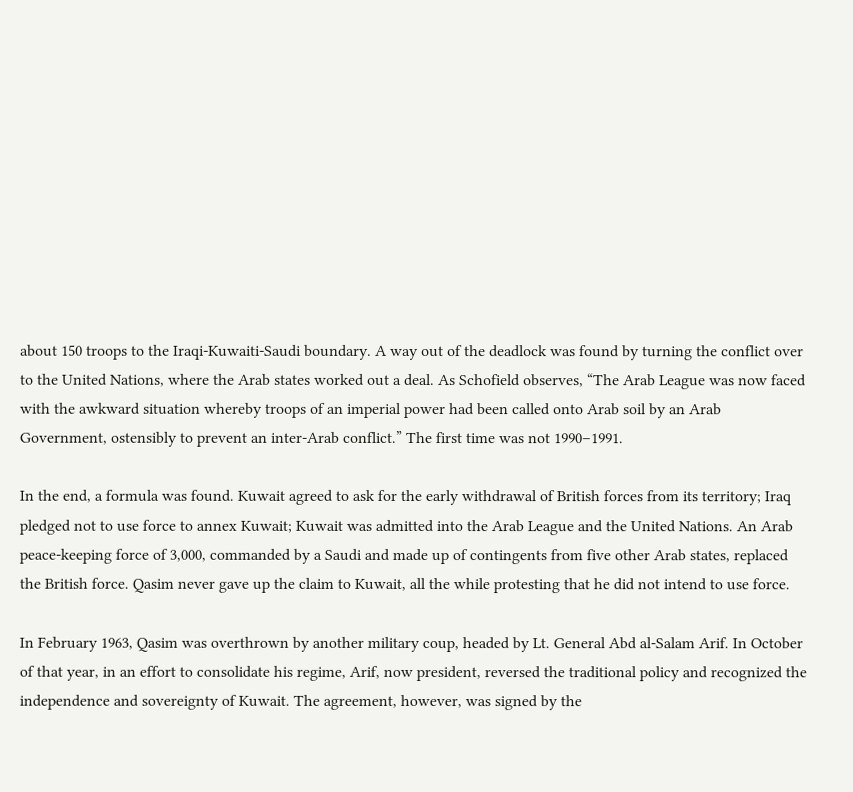about 150 troops to the Iraqi-Kuwaiti-Saudi boundary. A way out of the deadlock was found by turning the conflict over to the United Nations, where the Arab states worked out a deal. As Schofield observes, “The Arab League was now faced with the awkward situation whereby troops of an imperial power had been called onto Arab soil by an Arab Government, ostensibly to prevent an inter-Arab conflict.” The first time was not 1990–1991.

In the end, a formula was found. Kuwait agreed to ask for the early withdrawal of British forces from its territory; Iraq pledged not to use force to annex Kuwait; Kuwait was admitted into the Arab League and the United Nations. An Arab peace-keeping force of 3,000, commanded by a Saudi and made up of contingents from five other Arab states, replaced the British force. Qasim never gave up the claim to Kuwait, all the while protesting that he did not intend to use force.

In February 1963, Qasim was overthrown by another military coup, headed by Lt. General Abd al-Salam Arif. In October of that year, in an effort to consolidate his regime, Arif, now president, reversed the traditional policy and recognized the independence and sovereignty of Kuwait. The agreement, however, was signed by the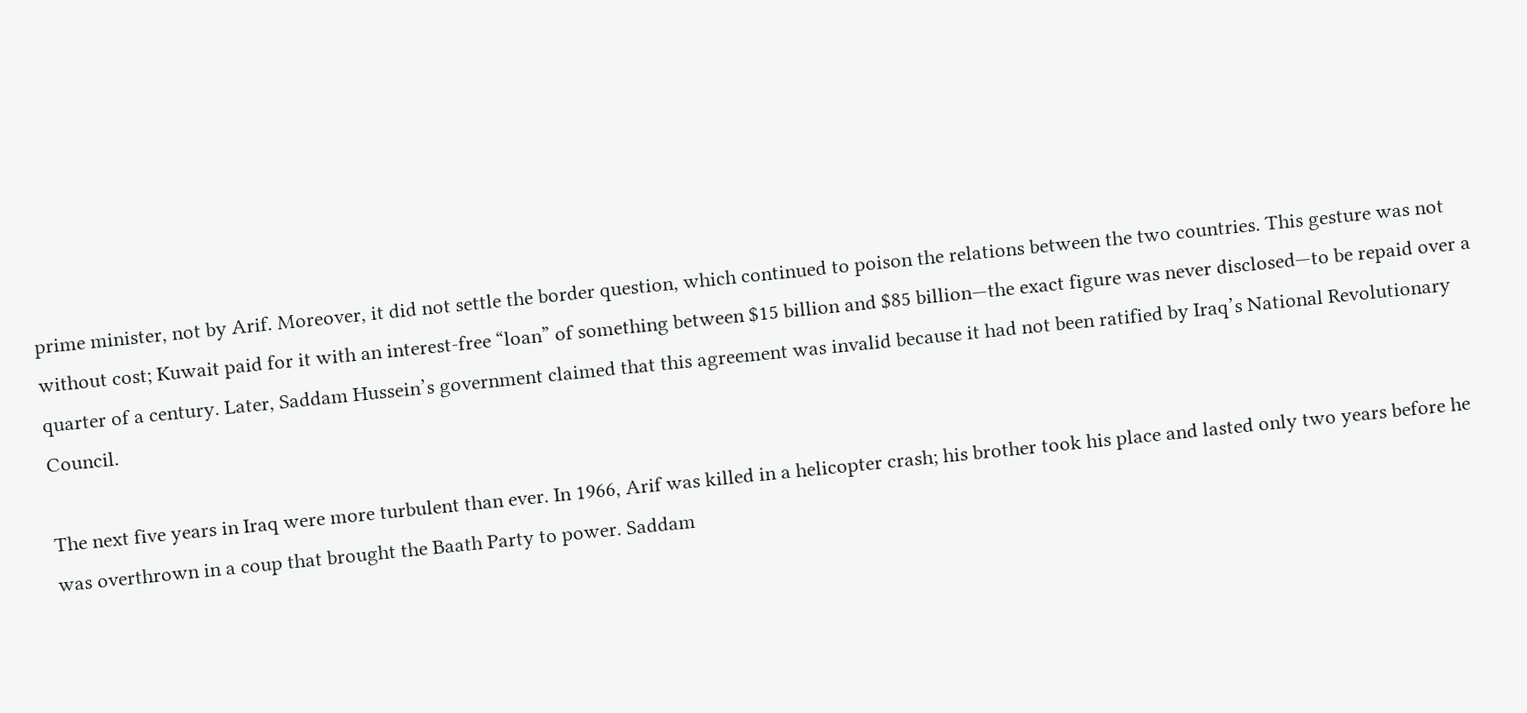prime minister, not by Arif. Moreover, it did not settle the border question, which continued to poison the relations between the two countries. This gesture was not without cost; Kuwait paid for it with an interest-free “loan” of something between $15 billion and $85 billion—the exact figure was never disclosed—to be repaid over a quarter of a century. Later, Saddam Hussein’s government claimed that this agreement was invalid because it had not been ratified by Iraq’s National Revolutionary Council.

The next five years in Iraq were more turbulent than ever. In 1966, Arif was killed in a helicopter crash; his brother took his place and lasted only two years before he was overthrown in a coup that brought the Baath Party to power. Saddam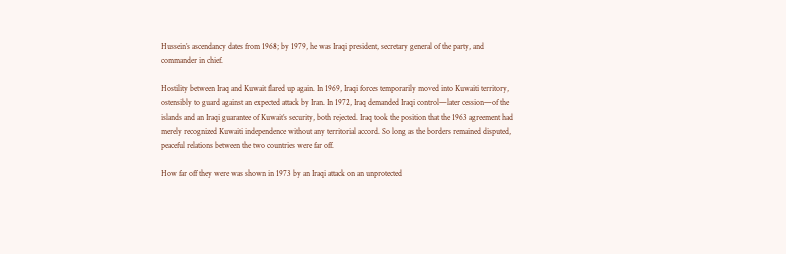Hussein’s ascendancy dates from 1968; by 1979, he was Iraqi president, secretary general of the party, and commander in chief.

Hostility between Iraq and Kuwait flared up again. In 1969, Iraqi forces temporarily moved into Kuwaiti territory, ostensibly to guard against an expected attack by Iran. In 1972, Iraq demanded Iraqi control—later cession—of the islands and an Iraqi guarantee of Kuwait’s security, both rejected. Iraq took the position that the 1963 agreement had merely recognized Kuwaiti independence without any territorial accord. So long as the borders remained disputed, peaceful relations between the two countries were far off.

How far off they were was shown in 1973 by an Iraqi attack on an unprotected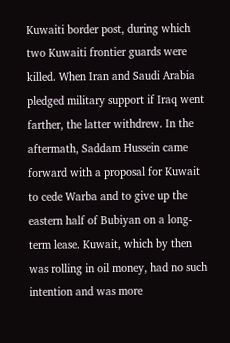Kuwaiti border post, during which two Kuwaiti frontier guards were killed. When Iran and Saudi Arabia pledged military support if Iraq went farther, the latter withdrew. In the aftermath, Saddam Hussein came forward with a proposal for Kuwait to cede Warba and to give up the eastern half of Bubiyan on a long-term lease. Kuwait, which by then was rolling in oil money, had no such intention and was more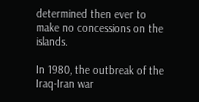determined then ever to make no concessions on the islands.

In 1980, the outbreak of the Iraq-Iran war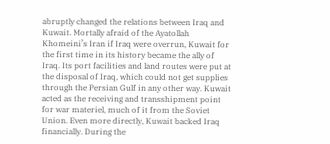abruptly changed the relations between Iraq and Kuwait. Mortally afraid of the Ayatollah Khomeini’s Iran if Iraq were overrun, Kuwait for the first time in its history became the ally of Iraq. Its port facilities and land routes were put at the disposal of Iraq, which could not get supplies through the Persian Gulf in any other way. Kuwait acted as the receiving and transshipment point for war materiel, much of it from the Soviet Union. Even more directly, Kuwait backed Iraq financially. During the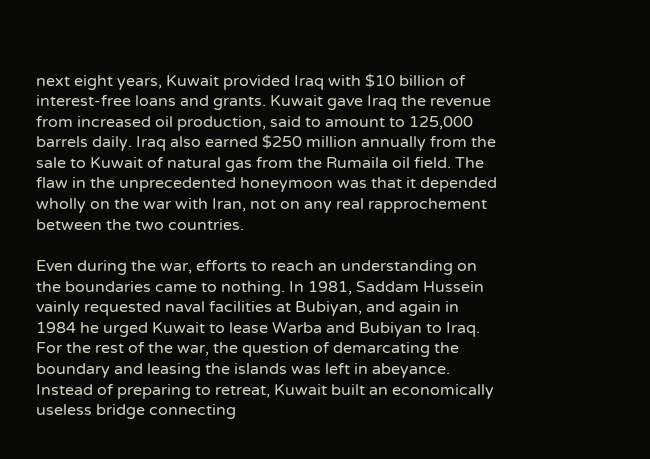next eight years, Kuwait provided Iraq with $10 billion of interest-free loans and grants. Kuwait gave Iraq the revenue from increased oil production, said to amount to 125,000 barrels daily. Iraq also earned $250 million annually from the sale to Kuwait of natural gas from the Rumaila oil field. The flaw in the unprecedented honeymoon was that it depended wholly on the war with Iran, not on any real rapprochement between the two countries.

Even during the war, efforts to reach an understanding on the boundaries came to nothing. In 1981, Saddam Hussein vainly requested naval facilities at Bubiyan, and again in 1984 he urged Kuwait to lease Warba and Bubiyan to Iraq. For the rest of the war, the question of demarcating the boundary and leasing the islands was left in abeyance. Instead of preparing to retreat, Kuwait built an economically useless bridge connecting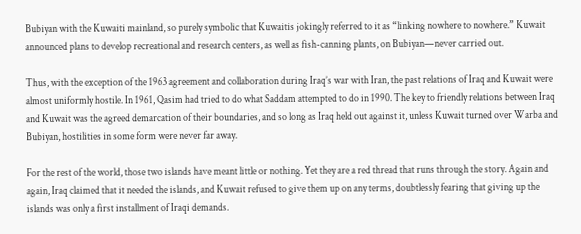Bubiyan with the Kuwaiti mainland, so purely symbolic that Kuwaitis jokingly referred to it as “linking nowhere to nowhere.” Kuwait announced plans to develop recreational and research centers, as well as fish-canning plants, on Bubiyan—never carried out.

Thus, with the exception of the 1963 agreement and collaboration during Iraq’s war with Iran, the past relations of Iraq and Kuwait were almost uniformly hostile. In 1961, Qasim had tried to do what Saddam attempted to do in 1990. The key to friendly relations between Iraq and Kuwait was the agreed demarcation of their boundaries, and so long as Iraq held out against it, unless Kuwait turned over Warba and Bubiyan, hostilities in some form were never far away.

For the rest of the world, those two islands have meant little or nothing. Yet they are a red thread that runs through the story. Again and again, Iraq claimed that it needed the islands, and Kuwait refused to give them up on any terms, doubtlessly fearing that giving up the islands was only a first installment of Iraqi demands.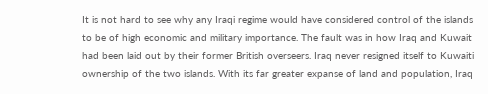It is not hard to see why any Iraqi regime would have considered control of the islands to be of high economic and military importance. The fault was in how Iraq and Kuwait had been laid out by their former British overseers. Iraq never resigned itself to Kuwaiti ownership of the two islands. With its far greater expanse of land and population, Iraq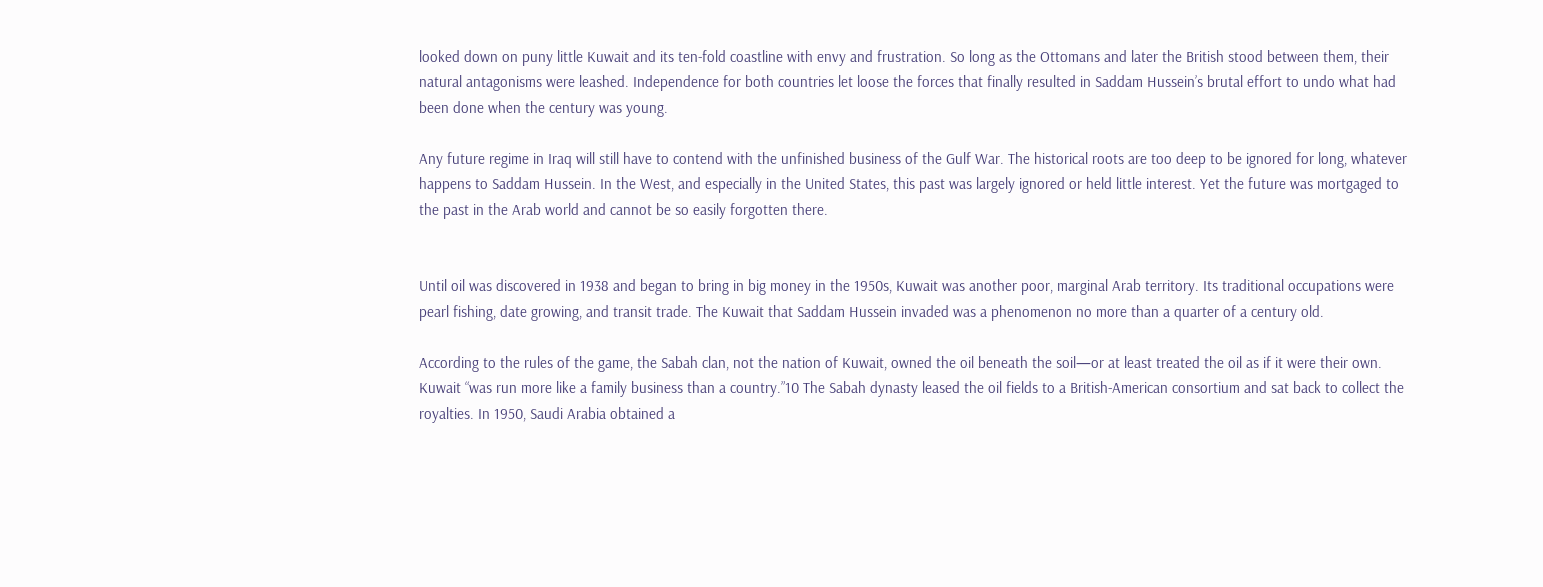looked down on puny little Kuwait and its ten-fold coastline with envy and frustration. So long as the Ottomans and later the British stood between them, their natural antagonisms were leashed. Independence for both countries let loose the forces that finally resulted in Saddam Hussein’s brutal effort to undo what had been done when the century was young.

Any future regime in Iraq will still have to contend with the unfinished business of the Gulf War. The historical roots are too deep to be ignored for long, whatever happens to Saddam Hussein. In the West, and especially in the United States, this past was largely ignored or held little interest. Yet the future was mortgaged to the past in the Arab world and cannot be so easily forgotten there.


Until oil was discovered in 1938 and began to bring in big money in the 1950s, Kuwait was another poor, marginal Arab territory. Its traditional occupations were pearl fishing, date growing, and transit trade. The Kuwait that Saddam Hussein invaded was a phenomenon no more than a quarter of a century old.

According to the rules of the game, the Sabah clan, not the nation of Kuwait, owned the oil beneath the soil—or at least treated the oil as if it were their own. Kuwait “was run more like a family business than a country.”10 The Sabah dynasty leased the oil fields to a British-American consortium and sat back to collect the royalties. In 1950, Saudi Arabia obtained a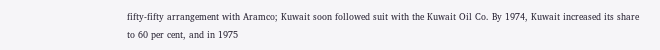fifty-fifty arrangement with Aramco; Kuwait soon followed suit with the Kuwait Oil Co. By 1974, Kuwait increased its share to 60 per cent, and in 1975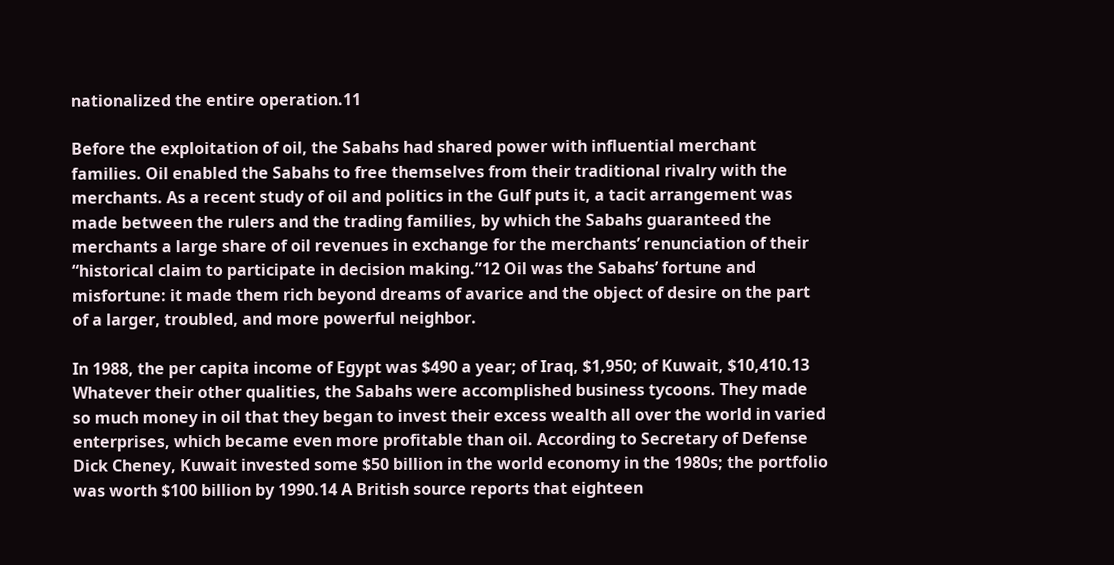nationalized the entire operation.11

Before the exploitation of oil, the Sabahs had shared power with influential merchant families. Oil enabled the Sabahs to free themselves from their traditional rivalry with the merchants. As a recent study of oil and politics in the Gulf puts it, a tacit arrangement was made between the rulers and the trading families, by which the Sabahs guaranteed the merchants a large share of oil revenues in exchange for the merchants’ renunciation of their “historical claim to participate in decision making.”12 Oil was the Sabahs’ fortune and misfortune: it made them rich beyond dreams of avarice and the object of desire on the part of a larger, troubled, and more powerful neighbor.

In 1988, the per capita income of Egypt was $490 a year; of Iraq, $1,950; of Kuwait, $10,410.13 Whatever their other qualities, the Sabahs were accomplished business tycoons. They made so much money in oil that they began to invest their excess wealth all over the world in varied enterprises, which became even more profitable than oil. According to Secretary of Defense Dick Cheney, Kuwait invested some $50 billion in the world economy in the 1980s; the portfolio was worth $100 billion by 1990.14 A British source reports that eighteen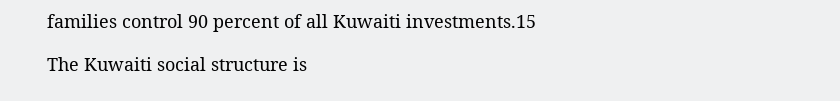families control 90 percent of all Kuwaiti investments.15

The Kuwaiti social structure is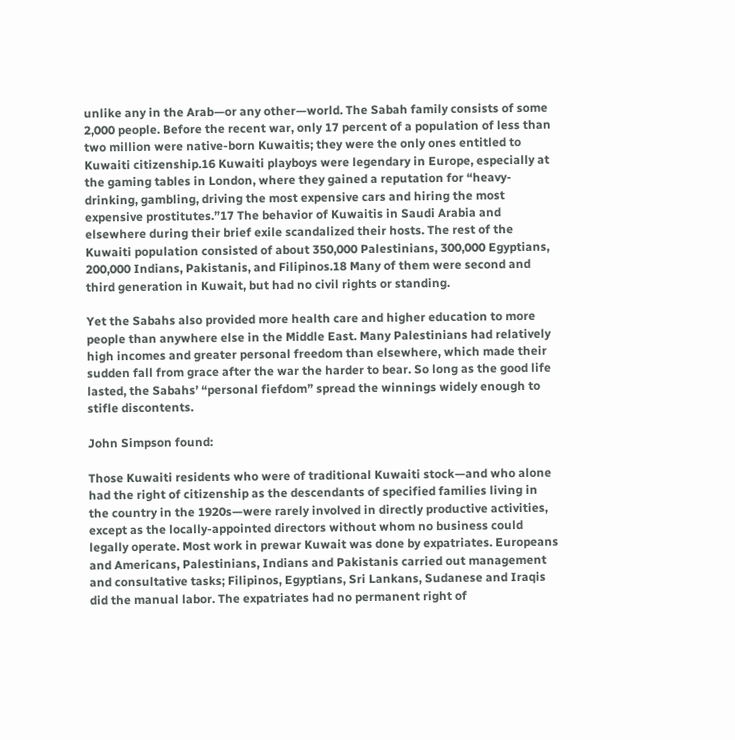unlike any in the Arab—or any other—world. The Sabah family consists of some 2,000 people. Before the recent war, only 17 percent of a population of less than two million were native-born Kuwaitis; they were the only ones entitled to Kuwaiti citizenship.16 Kuwaiti playboys were legendary in Europe, especially at the gaming tables in London, where they gained a reputation for “heavy-drinking, gambling, driving the most expensive cars and hiring the most expensive prostitutes.”17 The behavior of Kuwaitis in Saudi Arabia and elsewhere during their brief exile scandalized their hosts. The rest of the Kuwaiti population consisted of about 350,000 Palestinians, 300,000 Egyptians, 200,000 Indians, Pakistanis, and Filipinos.18 Many of them were second and third generation in Kuwait, but had no civil rights or standing.

Yet the Sabahs also provided more health care and higher education to more people than anywhere else in the Middle East. Many Palestinians had relatively high incomes and greater personal freedom than elsewhere, which made their sudden fall from grace after the war the harder to bear. So long as the good life lasted, the Sabahs’ “personal fiefdom” spread the winnings widely enough to stifle discontents.

John Simpson found:

Those Kuwaiti residents who were of traditional Kuwaiti stock—and who alone had the right of citizenship as the descendants of specified families living in the country in the 1920s—were rarely involved in directly productive activities, except as the locally-appointed directors without whom no business could legally operate. Most work in prewar Kuwait was done by expatriates. Europeans and Americans, Palestinians, Indians and Pakistanis carried out management and consultative tasks; Filipinos, Egyptians, Sri Lankans, Sudanese and Iraqis did the manual labor. The expatriates had no permanent right of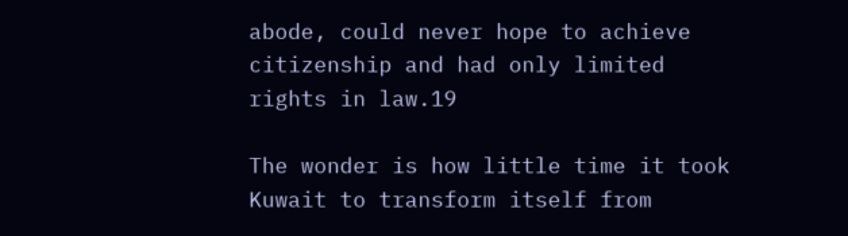abode, could never hope to achieve citizenship and had only limited rights in law.19

The wonder is how little time it took Kuwait to transform itself from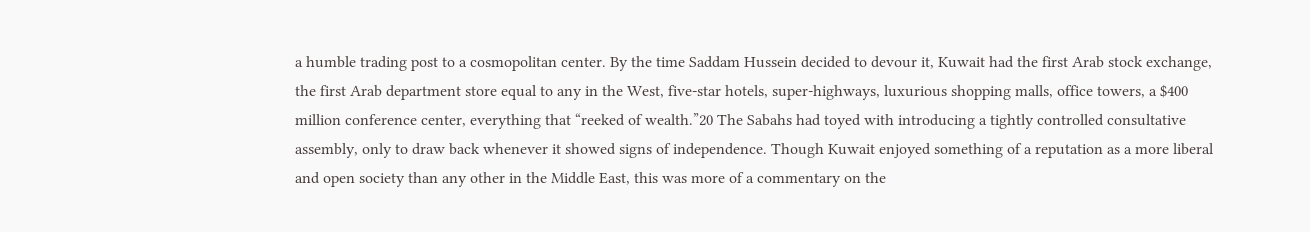a humble trading post to a cosmopolitan center. By the time Saddam Hussein decided to devour it, Kuwait had the first Arab stock exchange, the first Arab department store equal to any in the West, five-star hotels, super-highways, luxurious shopping malls, office towers, a $400 million conference center, everything that “reeked of wealth.”20 The Sabahs had toyed with introducing a tightly controlled consultative assembly, only to draw back whenever it showed signs of independence. Though Kuwait enjoyed something of a reputation as a more liberal and open society than any other in the Middle East, this was more of a commentary on the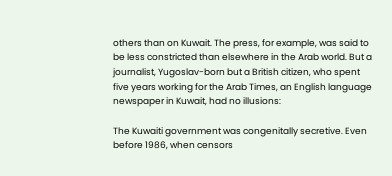others than on Kuwait. The press, for example, was said to be less constricted than elsewhere in the Arab world. But a journalist, Yugoslav-born but a British citizen, who spent five years working for the Arab Times, an English language newspaper in Kuwait, had no illusions:

The Kuwaiti government was congenitally secretive. Even before 1986, when censors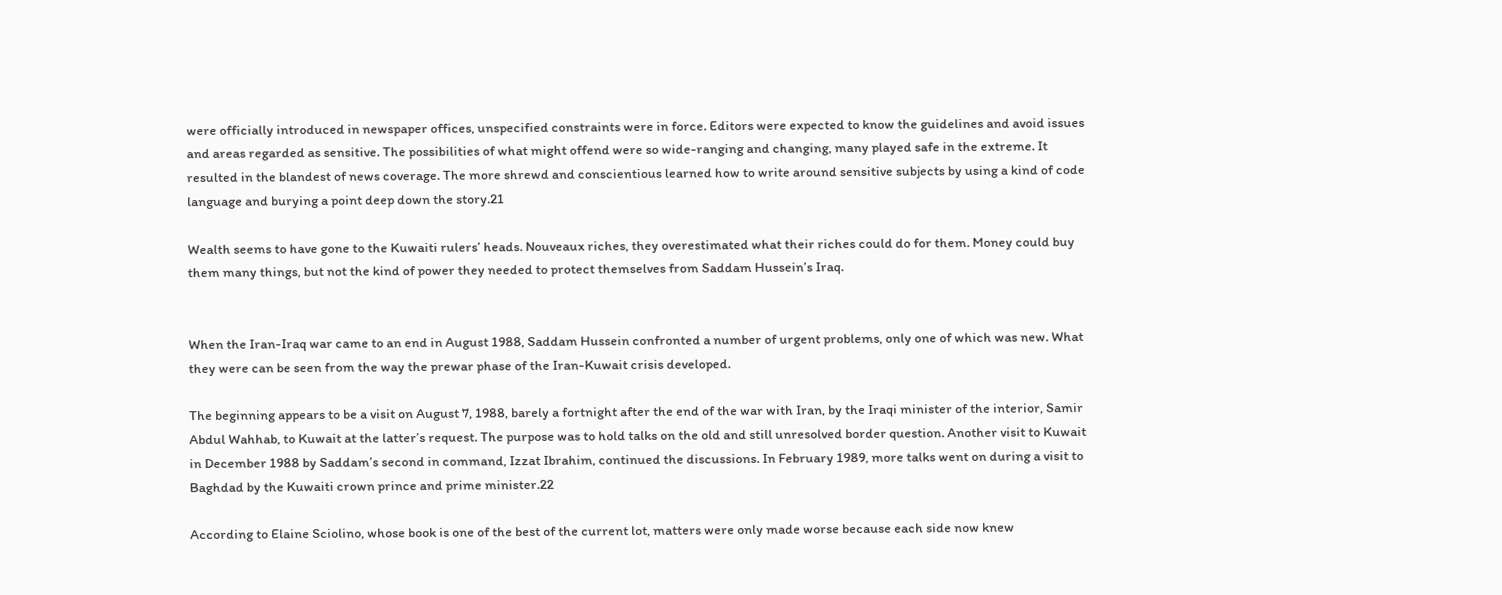were officially introduced in newspaper offices, unspecified constraints were in force. Editors were expected to know the guidelines and avoid issues and areas regarded as sensitive. The possibilities of what might offend were so wide-ranging and changing, many played safe in the extreme. It resulted in the blandest of news coverage. The more shrewd and conscientious learned how to write around sensitive subjects by using a kind of code language and burying a point deep down the story.21

Wealth seems to have gone to the Kuwaiti rulers’ heads. Nouveaux riches, they overestimated what their riches could do for them. Money could buy them many things, but not the kind of power they needed to protect themselves from Saddam Hussein’s Iraq.


When the Iran-Iraq war came to an end in August 1988, Saddam Hussein confronted a number of urgent problems, only one of which was new. What they were can be seen from the way the prewar phase of the Iran-Kuwait crisis developed.

The beginning appears to be a visit on August 7, 1988, barely a fortnight after the end of the war with Iran, by the Iraqi minister of the interior, Samir Abdul Wahhab, to Kuwait at the latter’s request. The purpose was to hold talks on the old and still unresolved border question. Another visit to Kuwait in December 1988 by Saddam’s second in command, Izzat Ibrahim, continued the discussions. In February 1989, more talks went on during a visit to Baghdad by the Kuwaiti crown prince and prime minister.22

According to Elaine Sciolino, whose book is one of the best of the current lot, matters were only made worse because each side now knew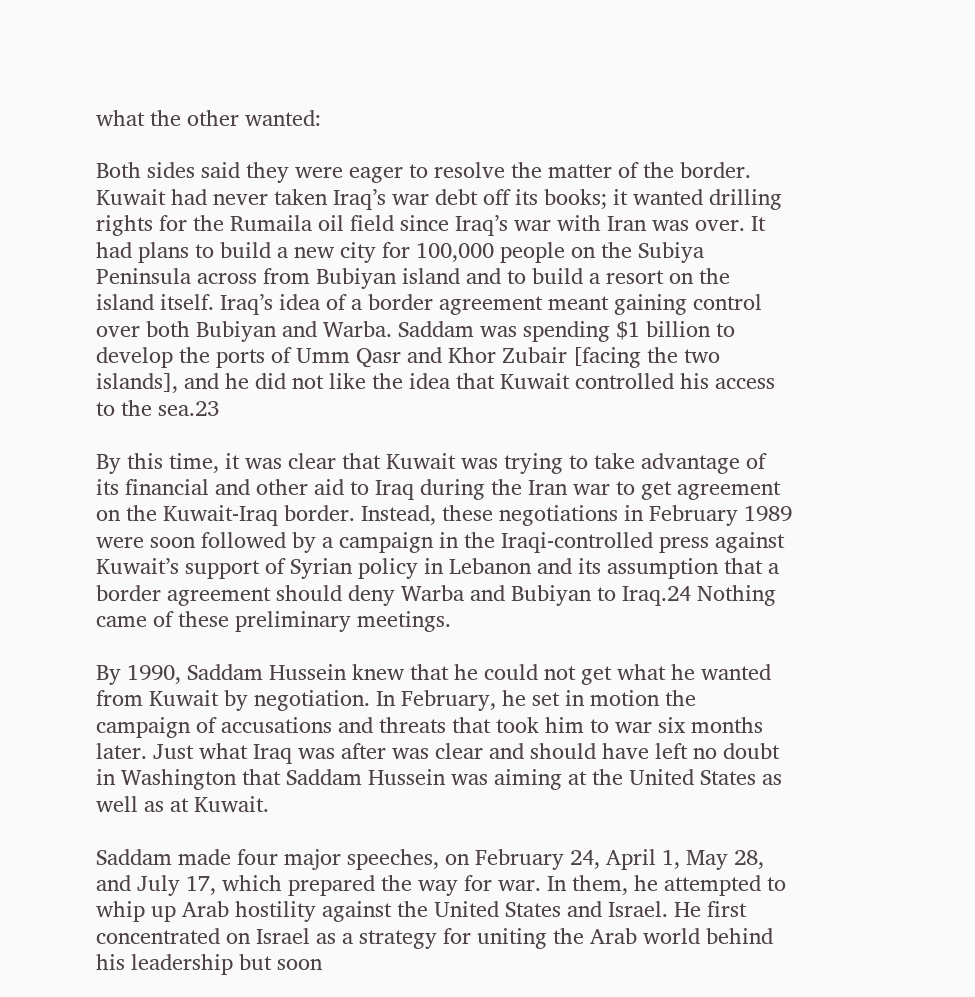what the other wanted:

Both sides said they were eager to resolve the matter of the border. Kuwait had never taken Iraq’s war debt off its books; it wanted drilling rights for the Rumaila oil field since Iraq’s war with Iran was over. It had plans to build a new city for 100,000 people on the Subiya Peninsula across from Bubiyan island and to build a resort on the island itself. Iraq’s idea of a border agreement meant gaining control over both Bubiyan and Warba. Saddam was spending $1 billion to develop the ports of Umm Qasr and Khor Zubair [facing the two islands], and he did not like the idea that Kuwait controlled his access to the sea.23

By this time, it was clear that Kuwait was trying to take advantage of its financial and other aid to Iraq during the Iran war to get agreement on the Kuwait-Iraq border. Instead, these negotiations in February 1989 were soon followed by a campaign in the Iraqi-controlled press against Kuwait’s support of Syrian policy in Lebanon and its assumption that a border agreement should deny Warba and Bubiyan to Iraq.24 Nothing came of these preliminary meetings.

By 1990, Saddam Hussein knew that he could not get what he wanted from Kuwait by negotiation. In February, he set in motion the campaign of accusations and threats that took him to war six months later. Just what Iraq was after was clear and should have left no doubt in Washington that Saddam Hussein was aiming at the United States as well as at Kuwait.

Saddam made four major speeches, on February 24, April 1, May 28, and July 17, which prepared the way for war. In them, he attempted to whip up Arab hostility against the United States and Israel. He first concentrated on Israel as a strategy for uniting the Arab world behind his leadership but soon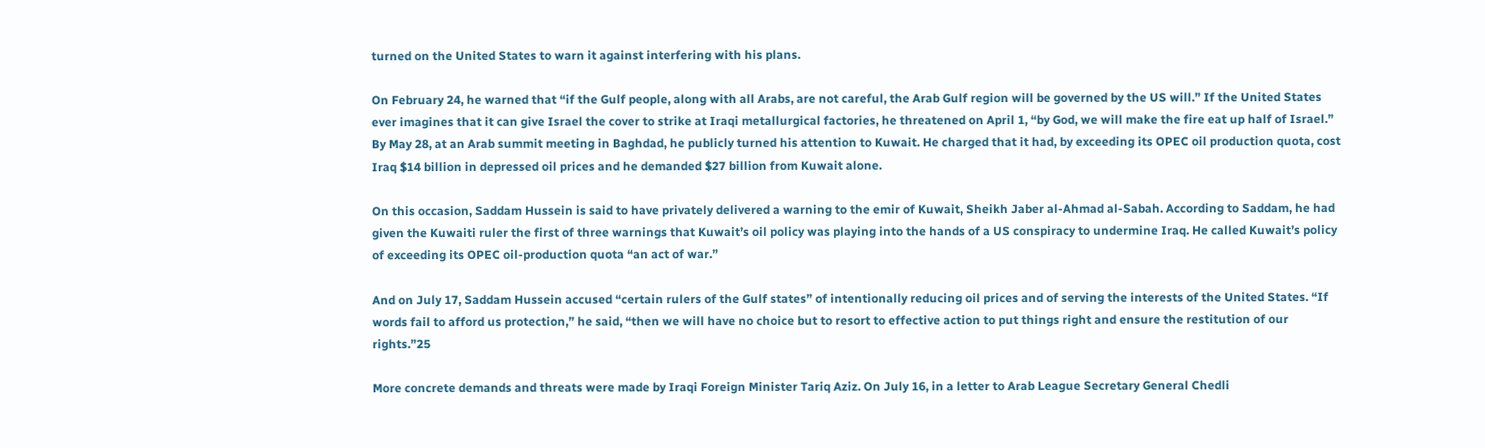turned on the United States to warn it against interfering with his plans.

On February 24, he warned that “if the Gulf people, along with all Arabs, are not careful, the Arab Gulf region will be governed by the US will.” If the United States ever imagines that it can give Israel the cover to strike at Iraqi metallurgical factories, he threatened on April 1, “by God, we will make the fire eat up half of Israel.” By May 28, at an Arab summit meeting in Baghdad, he publicly turned his attention to Kuwait. He charged that it had, by exceeding its OPEC oil production quota, cost Iraq $14 billion in depressed oil prices and he demanded $27 billion from Kuwait alone.

On this occasion, Saddam Hussein is said to have privately delivered a warning to the emir of Kuwait, Sheikh Jaber al-Ahmad al-Sabah. According to Saddam, he had given the Kuwaiti ruler the first of three warnings that Kuwait’s oil policy was playing into the hands of a US conspiracy to undermine Iraq. He called Kuwait’s policy of exceeding its OPEC oil-production quota “an act of war.”

And on July 17, Saddam Hussein accused “certain rulers of the Gulf states” of intentionally reducing oil prices and of serving the interests of the United States. “If words fail to afford us protection,” he said, “then we will have no choice but to resort to effective action to put things right and ensure the restitution of our rights.”25

More concrete demands and threats were made by Iraqi Foreign Minister Tariq Aziz. On July 16, in a letter to Arab League Secretary General Chedli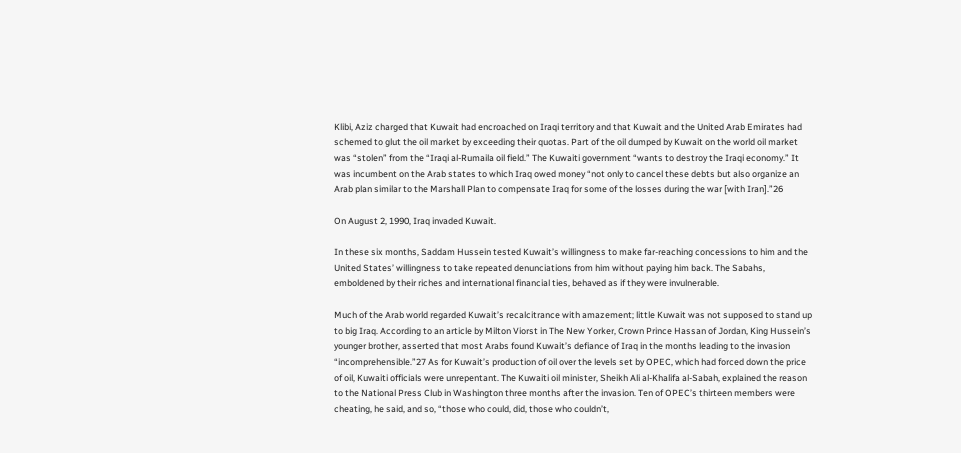Klibi, Aziz charged that Kuwait had encroached on Iraqi territory and that Kuwait and the United Arab Emirates had schemed to glut the oil market by exceeding their quotas. Part of the oil dumped by Kuwait on the world oil market was “stolen” from the “Iraqi al-Rumaila oil field.” The Kuwaiti government “wants to destroy the Iraqi economy.” It was incumbent on the Arab states to which Iraq owed money “not only to cancel these debts but also organize an Arab plan similar to the Marshall Plan to compensate Iraq for some of the losses during the war [with Iran].”26

On August 2, 1990, Iraq invaded Kuwait.

In these six months, Saddam Hussein tested Kuwait’s willingness to make far-reaching concessions to him and the United States’ willingness to take repeated denunciations from him without paying him back. The Sabahs, emboldened by their riches and international financial ties, behaved as if they were invulnerable.

Much of the Arab world regarded Kuwait’s recalcitrance with amazement; little Kuwait was not supposed to stand up to big Iraq. According to an article by Milton Viorst in The New Yorker, Crown Prince Hassan of Jordan, King Hussein’s younger brother, asserted that most Arabs found Kuwait’s defiance of Iraq in the months leading to the invasion “incomprehensible.”27 As for Kuwait’s production of oil over the levels set by OPEC, which had forced down the price of oil, Kuwaiti officials were unrepentant. The Kuwaiti oil minister, Sheikh Ali al-Khalifa al-Sabah, explained the reason to the National Press Club in Washington three months after the invasion. Ten of OPEC’s thirteen members were cheating, he said, and so, “those who could, did, those who couldn’t,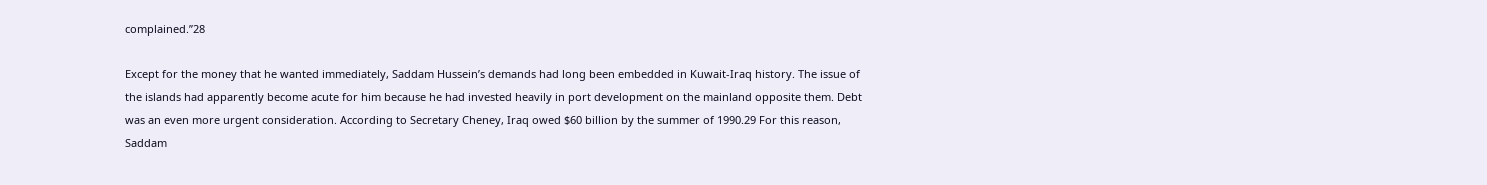complained.”28

Except for the money that he wanted immediately, Saddam Hussein’s demands had long been embedded in Kuwait-Iraq history. The issue of the islands had apparently become acute for him because he had invested heavily in port development on the mainland opposite them. Debt was an even more urgent consideration. According to Secretary Cheney, Iraq owed $60 billion by the summer of 1990.29 For this reason, Saddam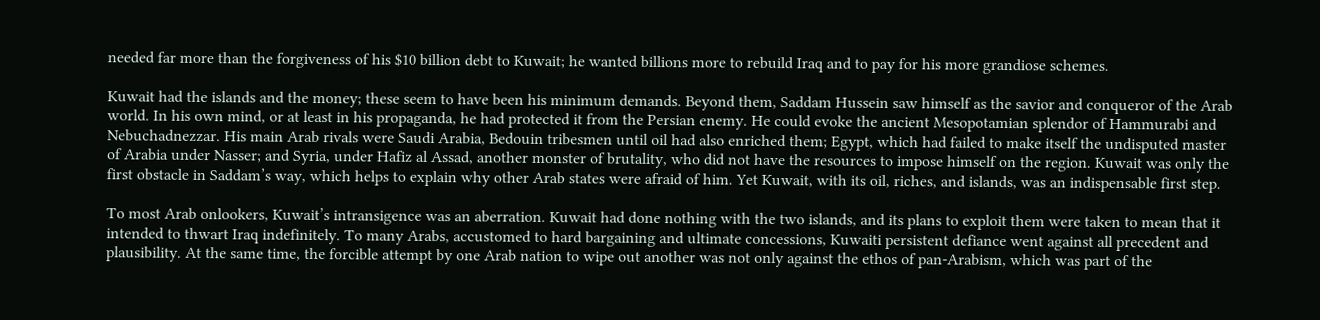needed far more than the forgiveness of his $10 billion debt to Kuwait; he wanted billions more to rebuild Iraq and to pay for his more grandiose schemes.

Kuwait had the islands and the money; these seem to have been his minimum demands. Beyond them, Saddam Hussein saw himself as the savior and conqueror of the Arab world. In his own mind, or at least in his propaganda, he had protected it from the Persian enemy. He could evoke the ancient Mesopotamian splendor of Hammurabi and Nebuchadnezzar. His main Arab rivals were Saudi Arabia, Bedouin tribesmen until oil had also enriched them; Egypt, which had failed to make itself the undisputed master of Arabia under Nasser; and Syria, under Hafiz al Assad, another monster of brutality, who did not have the resources to impose himself on the region. Kuwait was only the first obstacle in Saddam’s way, which helps to explain why other Arab states were afraid of him. Yet Kuwait, with its oil, riches, and islands, was an indispensable first step.

To most Arab onlookers, Kuwait’s intransigence was an aberration. Kuwait had done nothing with the two islands, and its plans to exploit them were taken to mean that it intended to thwart Iraq indefinitely. To many Arabs, accustomed to hard bargaining and ultimate concessions, Kuwaiti persistent defiance went against all precedent and plausibility. At the same time, the forcible attempt by one Arab nation to wipe out another was not only against the ethos of pan-Arabism, which was part of the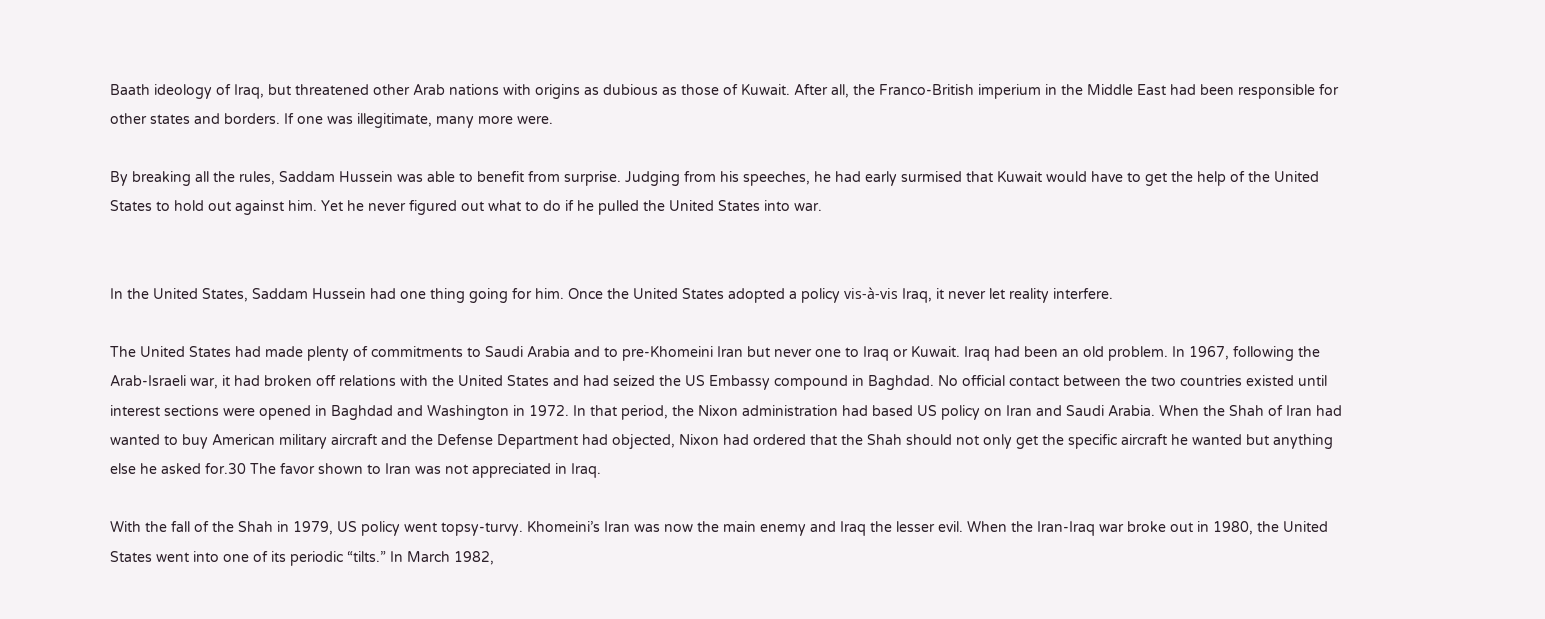Baath ideology of Iraq, but threatened other Arab nations with origins as dubious as those of Kuwait. After all, the Franco-British imperium in the Middle East had been responsible for other states and borders. If one was illegitimate, many more were.

By breaking all the rules, Saddam Hussein was able to benefit from surprise. Judging from his speeches, he had early surmised that Kuwait would have to get the help of the United States to hold out against him. Yet he never figured out what to do if he pulled the United States into war.


In the United States, Saddam Hussein had one thing going for him. Once the United States adopted a policy vis-à-vis Iraq, it never let reality interfere.

The United States had made plenty of commitments to Saudi Arabia and to pre-Khomeini Iran but never one to Iraq or Kuwait. Iraq had been an old problem. In 1967, following the Arab-Israeli war, it had broken off relations with the United States and had seized the US Embassy compound in Baghdad. No official contact between the two countries existed until interest sections were opened in Baghdad and Washington in 1972. In that period, the Nixon administration had based US policy on Iran and Saudi Arabia. When the Shah of Iran had wanted to buy American military aircraft and the Defense Department had objected, Nixon had ordered that the Shah should not only get the specific aircraft he wanted but anything else he asked for.30 The favor shown to Iran was not appreciated in Iraq.

With the fall of the Shah in 1979, US policy went topsy-turvy. Khomeini’s Iran was now the main enemy and Iraq the lesser evil. When the Iran-Iraq war broke out in 1980, the United States went into one of its periodic “tilts.” In March 1982,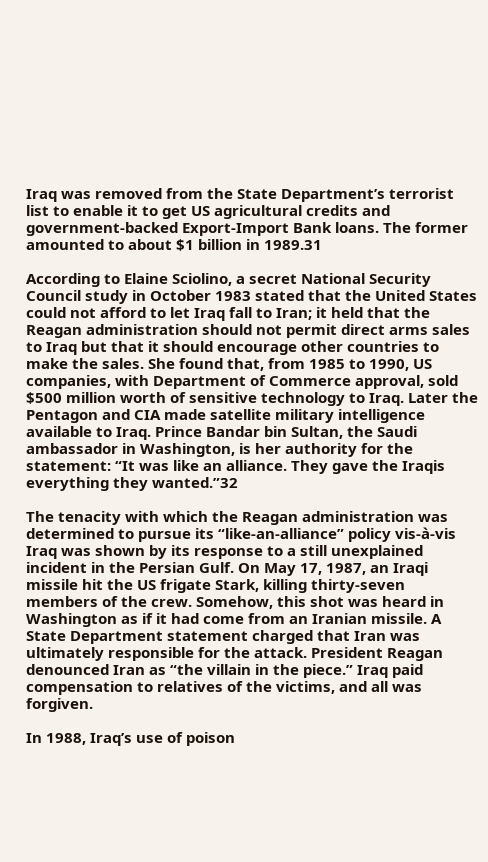Iraq was removed from the State Department’s terrorist list to enable it to get US agricultural credits and government-backed Export-Import Bank loans. The former amounted to about $1 billion in 1989.31

According to Elaine Sciolino, a secret National Security Council study in October 1983 stated that the United States could not afford to let Iraq fall to Iran; it held that the Reagan administration should not permit direct arms sales to Iraq but that it should encourage other countries to make the sales. She found that, from 1985 to 1990, US companies, with Department of Commerce approval, sold $500 million worth of sensitive technology to Iraq. Later the Pentagon and CIA made satellite military intelligence available to Iraq. Prince Bandar bin Sultan, the Saudi ambassador in Washington, is her authority for the statement: “It was like an alliance. They gave the Iraqis everything they wanted.”32

The tenacity with which the Reagan administration was determined to pursue its “like-an-alliance” policy vis-à-vis Iraq was shown by its response to a still unexplained incident in the Persian Gulf. On May 17, 1987, an Iraqi missile hit the US frigate Stark, killing thirty-seven members of the crew. Somehow, this shot was heard in Washington as if it had come from an Iranian missile. A State Department statement charged that Iran was ultimately responsible for the attack. President Reagan denounced Iran as “the villain in the piece.” Iraq paid compensation to relatives of the victims, and all was forgiven.

In 1988, Iraq’s use of poison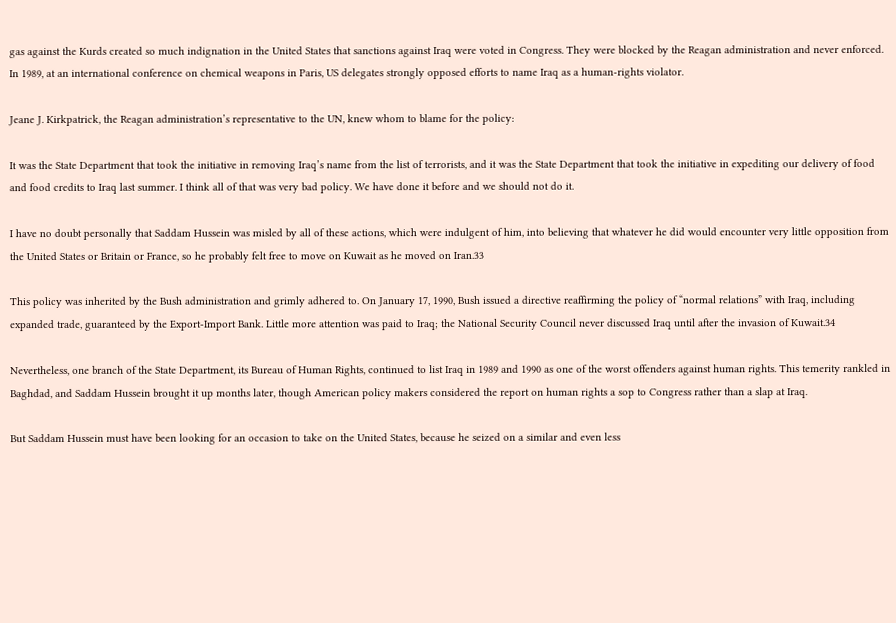gas against the Kurds created so much indignation in the United States that sanctions against Iraq were voted in Congress. They were blocked by the Reagan administration and never enforced. In 1989, at an international conference on chemical weapons in Paris, US delegates strongly opposed efforts to name Iraq as a human-rights violator.

Jeane J. Kirkpatrick, the Reagan administration’s representative to the UN, knew whom to blame for the policy:

It was the State Department that took the initiative in removing Iraq’s name from the list of terrorists, and it was the State Department that took the initiative in expediting our delivery of food and food credits to Iraq last summer. I think all of that was very bad policy. We have done it before and we should not do it.

I have no doubt personally that Saddam Hussein was misled by all of these actions, which were indulgent of him, into believing that whatever he did would encounter very little opposition from the United States or Britain or France, so he probably felt free to move on Kuwait as he moved on Iran.33

This policy was inherited by the Bush administration and grimly adhered to. On January 17, 1990, Bush issued a directive reaffirming the policy of “normal relations” with Iraq, including expanded trade, guaranteed by the Export-Import Bank. Little more attention was paid to Iraq; the National Security Council never discussed Iraq until after the invasion of Kuwait.34

Nevertheless, one branch of the State Department, its Bureau of Human Rights, continued to list Iraq in 1989 and 1990 as one of the worst offenders against human rights. This temerity rankled in Baghdad, and Saddam Hussein brought it up months later, though American policy makers considered the report on human rights a sop to Congress rather than a slap at Iraq.

But Saddam Hussein must have been looking for an occasion to take on the United States, because he seized on a similar and even less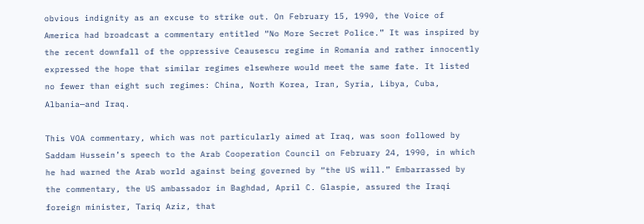obvious indignity as an excuse to strike out. On February 15, 1990, the Voice of America had broadcast a commentary entitled “No More Secret Police.” It was inspired by the recent downfall of the oppressive Ceausescu regime in Romania and rather innocently expressed the hope that similar regimes elsewhere would meet the same fate. It listed no fewer than eight such regimes: China, North Korea, Iran, Syria, Libya, Cuba, Albania—and Iraq.

This VOA commentary, which was not particularly aimed at Iraq, was soon followed by Saddam Hussein’s speech to the Arab Cooperation Council on February 24, 1990, in which he had warned the Arab world against being governed by “the US will.” Embarrassed by the commentary, the US ambassador in Baghdad, April C. Glaspie, assured the Iraqi foreign minister, Tariq Aziz, that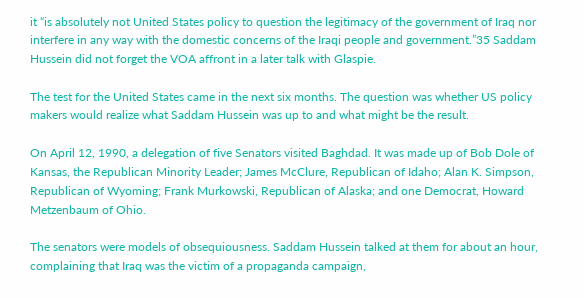it “is absolutely not United States policy to question the legitimacy of the government of Iraq nor interfere in any way with the domestic concerns of the Iraqi people and government.”35 Saddam Hussein did not forget the VOA affront in a later talk with Glaspie.

The test for the United States came in the next six months. The question was whether US policy makers would realize what Saddam Hussein was up to and what might be the result.

On April 12, 1990, a delegation of five Senators visited Baghdad. It was made up of Bob Dole of Kansas, the Republican Minority Leader; James McClure, Republican of Idaho; Alan K. Simpson, Republican of Wyoming; Frank Murkowski, Republican of Alaska; and one Democrat, Howard Metzenbaum of Ohio.

The senators were models of obsequiousness. Saddam Hussein talked at them for about an hour, complaining that Iraq was the victim of a propaganda campaign,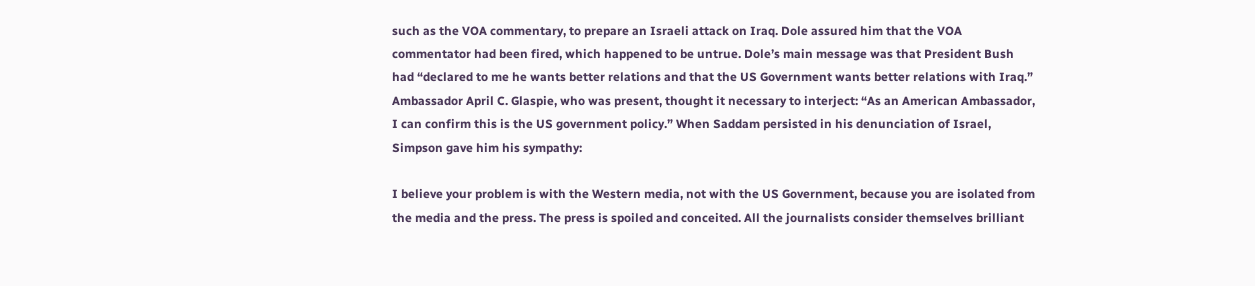such as the VOA commentary, to prepare an Israeli attack on Iraq. Dole assured him that the VOA commentator had been fired, which happened to be untrue. Dole’s main message was that President Bush had “declared to me he wants better relations and that the US Government wants better relations with Iraq.” Ambassador April C. Glaspie, who was present, thought it necessary to interject: “As an American Ambassador, I can confirm this is the US government policy.” When Saddam persisted in his denunciation of Israel, Simpson gave him his sympathy:

I believe your problem is with the Western media, not with the US Government, because you are isolated from the media and the press. The press is spoiled and conceited. All the journalists consider themselves brilliant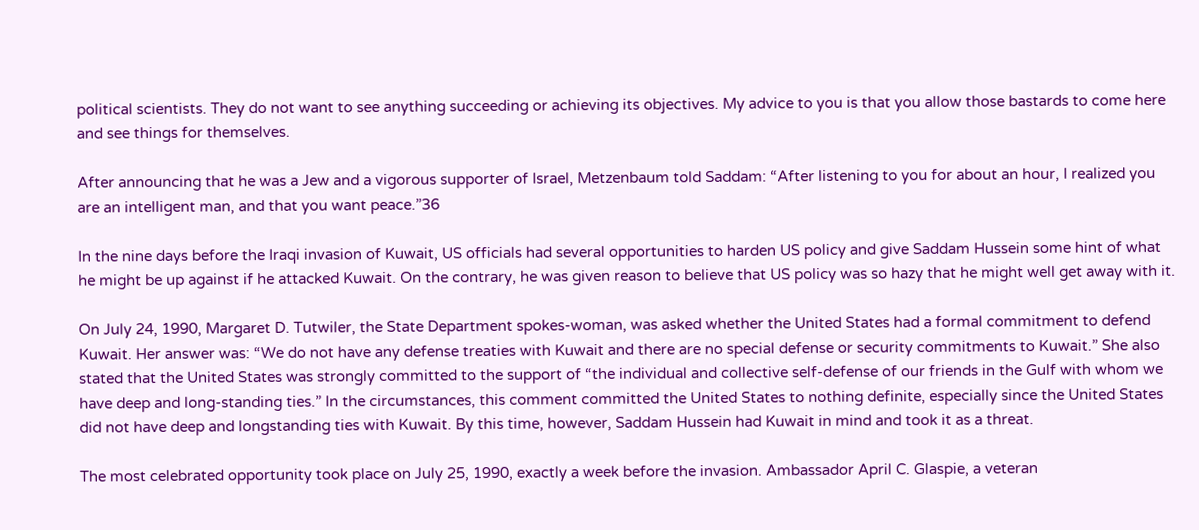political scientists. They do not want to see anything succeeding or achieving its objectives. My advice to you is that you allow those bastards to come here and see things for themselves.

After announcing that he was a Jew and a vigorous supporter of Israel, Metzenbaum told Saddam: “After listening to you for about an hour, I realized you are an intelligent man, and that you want peace.”36

In the nine days before the Iraqi invasion of Kuwait, US officials had several opportunities to harden US policy and give Saddam Hussein some hint of what he might be up against if he attacked Kuwait. On the contrary, he was given reason to believe that US policy was so hazy that he might well get away with it.

On July 24, 1990, Margaret D. Tutwiler, the State Department spokes-woman, was asked whether the United States had a formal commitment to defend Kuwait. Her answer was: “We do not have any defense treaties with Kuwait and there are no special defense or security commitments to Kuwait.” She also stated that the United States was strongly committed to the support of “the individual and collective self-defense of our friends in the Gulf with whom we have deep and long-standing ties.” In the circumstances, this comment committed the United States to nothing definite, especially since the United States did not have deep and longstanding ties with Kuwait. By this time, however, Saddam Hussein had Kuwait in mind and took it as a threat.

The most celebrated opportunity took place on July 25, 1990, exactly a week before the invasion. Ambassador April C. Glaspie, a veteran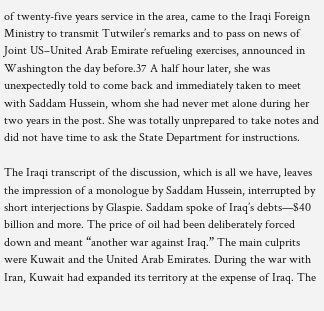of twenty-five years service in the area, came to the Iraqi Foreign Ministry to transmit Tutwiler’s remarks and to pass on news of Joint US–United Arab Emirate refueling exercises, announced in Washington the day before.37 A half hour later, she was unexpectedly told to come back and immediately taken to meet with Saddam Hussein, whom she had never met alone during her two years in the post. She was totally unprepared to take notes and did not have time to ask the State Department for instructions.

The Iraqi transcript of the discussion, which is all we have, leaves the impression of a monologue by Saddam Hussein, interrupted by short interjections by Glaspie. Saddam spoke of Iraq’s debts—$40 billion and more. The price of oil had been deliberately forced down and meant “another war against Iraq.” The main culprits were Kuwait and the United Arab Emirates. During the war with Iran, Kuwait had expanded its territory at the expense of Iraq. The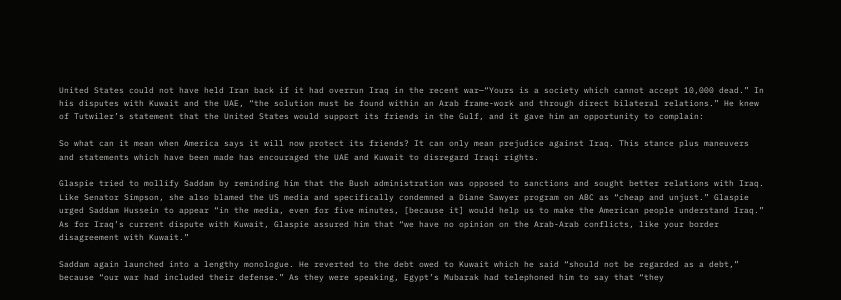United States could not have held Iran back if it had overrun Iraq in the recent war—“Yours is a society which cannot accept 10,000 dead.” In his disputes with Kuwait and the UAE, “the solution must be found within an Arab frame-work and through direct bilateral relations.” He knew of Tutwiler’s statement that the United States would support its friends in the Gulf, and it gave him an opportunity to complain:

So what can it mean when America says it will now protect its friends? It can only mean prejudice against Iraq. This stance plus maneuvers and statements which have been made has encouraged the UAE and Kuwait to disregard Iraqi rights.

Glaspie tried to mollify Saddam by reminding him that the Bush administration was opposed to sanctions and sought better relations with Iraq. Like Senator Simpson, she also blamed the US media and specifically condemned a Diane Sawyer program on ABC as “cheap and unjust.” Glaspie urged Saddam Hussein to appear “in the media, even for five minutes, [because it] would help us to make the American people understand Iraq.” As for Iraq’s current dispute with Kuwait, Glaspie assured him that “we have no opinion on the Arab-Arab conflicts, like your border disagreement with Kuwait.”

Saddam again launched into a lengthy monologue. He reverted to the debt owed to Kuwait which he said “should not be regarded as a debt,” because “our war had included their defense.” As they were speaking, Egypt’s Mubarak had telephoned him to say that “they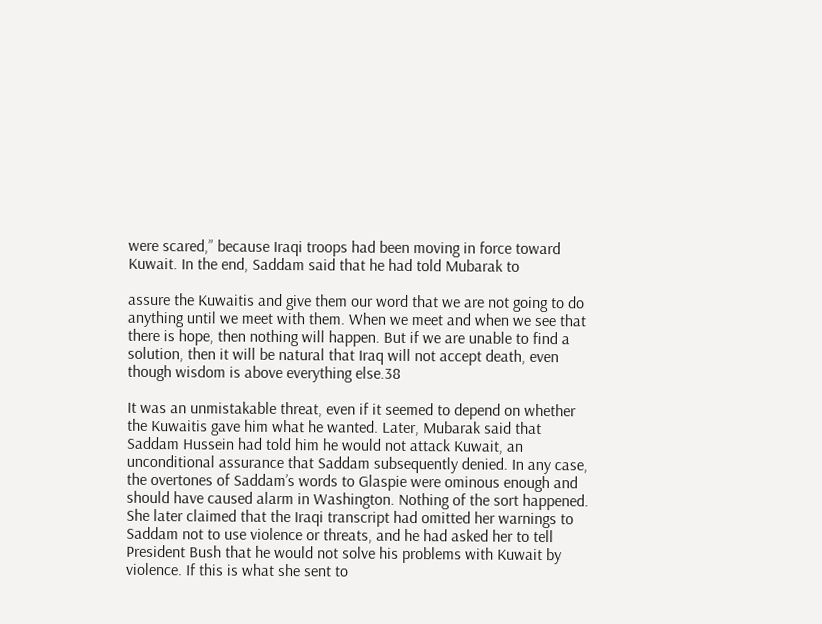were scared,” because Iraqi troops had been moving in force toward Kuwait. In the end, Saddam said that he had told Mubarak to

assure the Kuwaitis and give them our word that we are not going to do anything until we meet with them. When we meet and when we see that there is hope, then nothing will happen. But if we are unable to find a solution, then it will be natural that Iraq will not accept death, even though wisdom is above everything else.38

It was an unmistakable threat, even if it seemed to depend on whether the Kuwaitis gave him what he wanted. Later, Mubarak said that Saddam Hussein had told him he would not attack Kuwait, an unconditional assurance that Saddam subsequently denied. In any case, the overtones of Saddam’s words to Glaspie were ominous enough and should have caused alarm in Washington. Nothing of the sort happened. She later claimed that the Iraqi transcript had omitted her warnings to Saddam not to use violence or threats, and he had asked her to tell President Bush that he would not solve his problems with Kuwait by violence. If this is what she sent to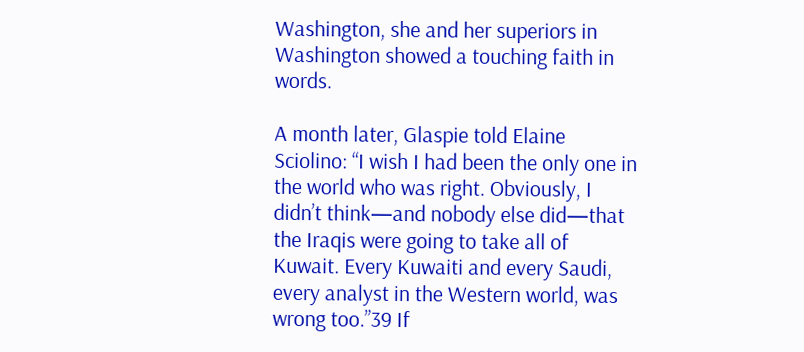Washington, she and her superiors in Washington showed a touching faith in words.

A month later, Glaspie told Elaine Sciolino: “I wish I had been the only one in the world who was right. Obviously, I didn’t think—and nobody else did—that the Iraqis were going to take all of Kuwait. Every Kuwaiti and every Saudi, every analyst in the Western world, was wrong too.”39 If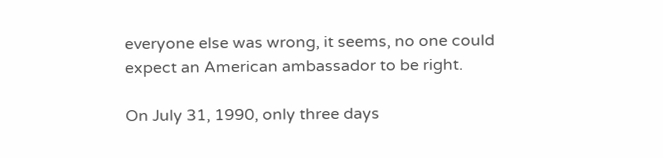everyone else was wrong, it seems, no one could expect an American ambassador to be right.

On July 31, 1990, only three days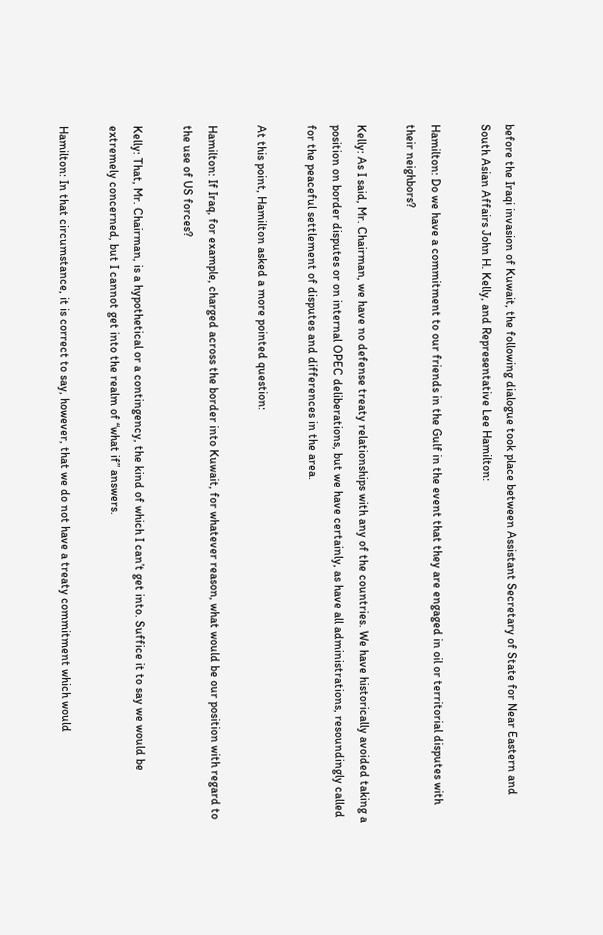before the Iraqi invasion of Kuwait, the following dialogue took place between Assistant Secretary of State for Near Eastern and South Asian Affairs John H. Kelly, and Representative Lee Hamilton:

Hamilton: Do we have a commitment to our friends in the Gulf in the event that they are engaged in oil or territorial disputes with their neighbors?

Kelly: As I said, Mr. Chairman, we have no defense treaty relationships with any of the countries. We have historically avoided taking a position on border disputes or on internal OPEC deliberations, but we have certainly, as have all administrations, resoundingly called for the peaceful settlement of disputes and differences in the area.

At this point, Hamilton asked a more pointed question:

Hamilton: If Iraq, for example, charged across the border into Kuwait, for whatever reason, what would be our position with regard to the use of US forces?

Kelly: That, Mr. Chairman, is a hypothetical or a contingency, the kind of which I can’t get into. Suffice it to say we would be extremely concerned, but I cannot get into the realm of “what if” answers.

Hamilton: In that circumstance, it is correct to say, however, that we do not have a treaty commitment which would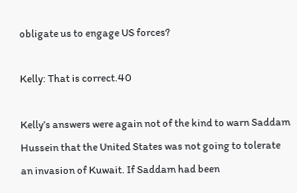obligate us to engage US forces?

Kelly: That is correct.40

Kelly’s answers were again not of the kind to warn Saddam Hussein that the United States was not going to tolerate an invasion of Kuwait. If Saddam had been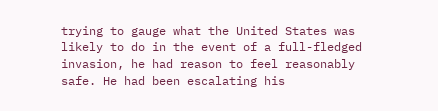trying to gauge what the United States was likely to do in the event of a full-fledged invasion, he had reason to feel reasonably safe. He had been escalating his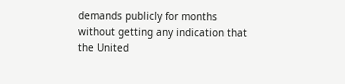demands publicly for months without getting any indication that the United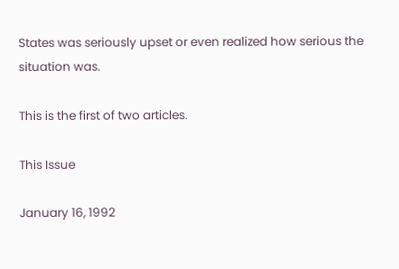States was seriously upset or even realized how serious the situation was.

This is the first of two articles.

This Issue

January 16, 1992